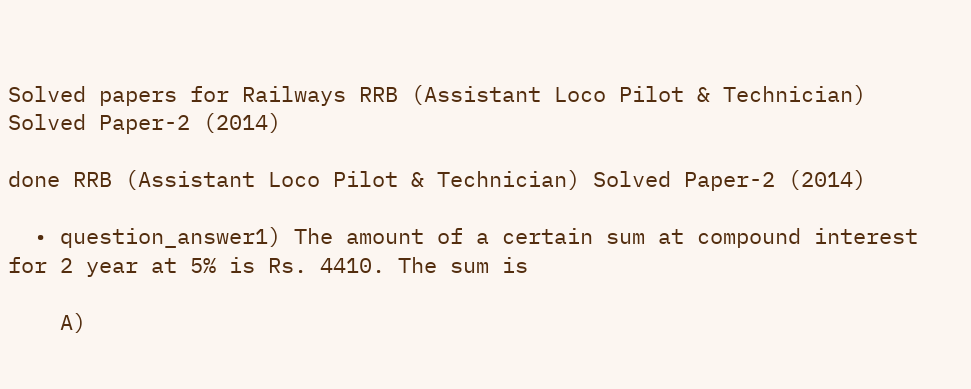Solved papers for Railways RRB (Assistant Loco Pilot & Technician) Solved Paper-2 (2014)

done RRB (Assistant Loco Pilot & Technician) Solved Paper-2 (2014)

  • question_answer1) The amount of a certain sum at compound interest for 2 year at 5% is Rs. 4410. The sum is

    A)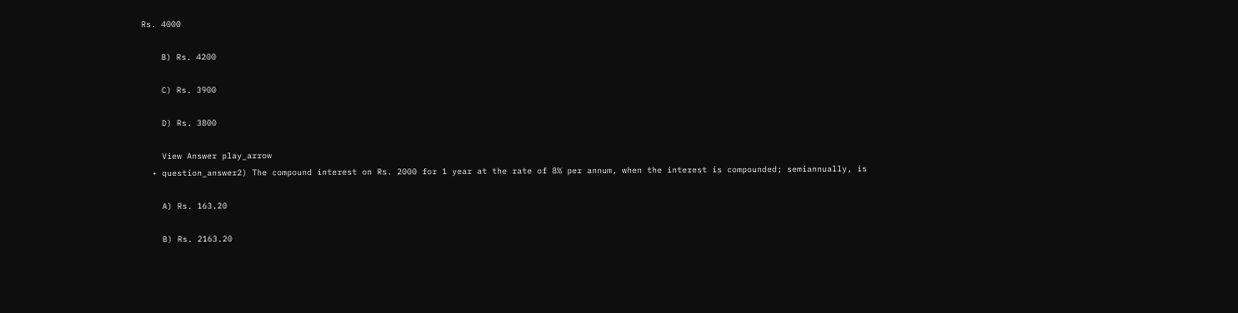Rs. 4000

    B) Rs. 4200

    C) Rs. 3900

    D) Rs. 3800

    View Answer play_arrow
  • question_answer2) The compound interest on Rs. 2000 for 1 year at the rate of 8% per annum, when the interest is compounded; semiannually, is

    A) Rs. 163.20

    B) Rs. 2163.20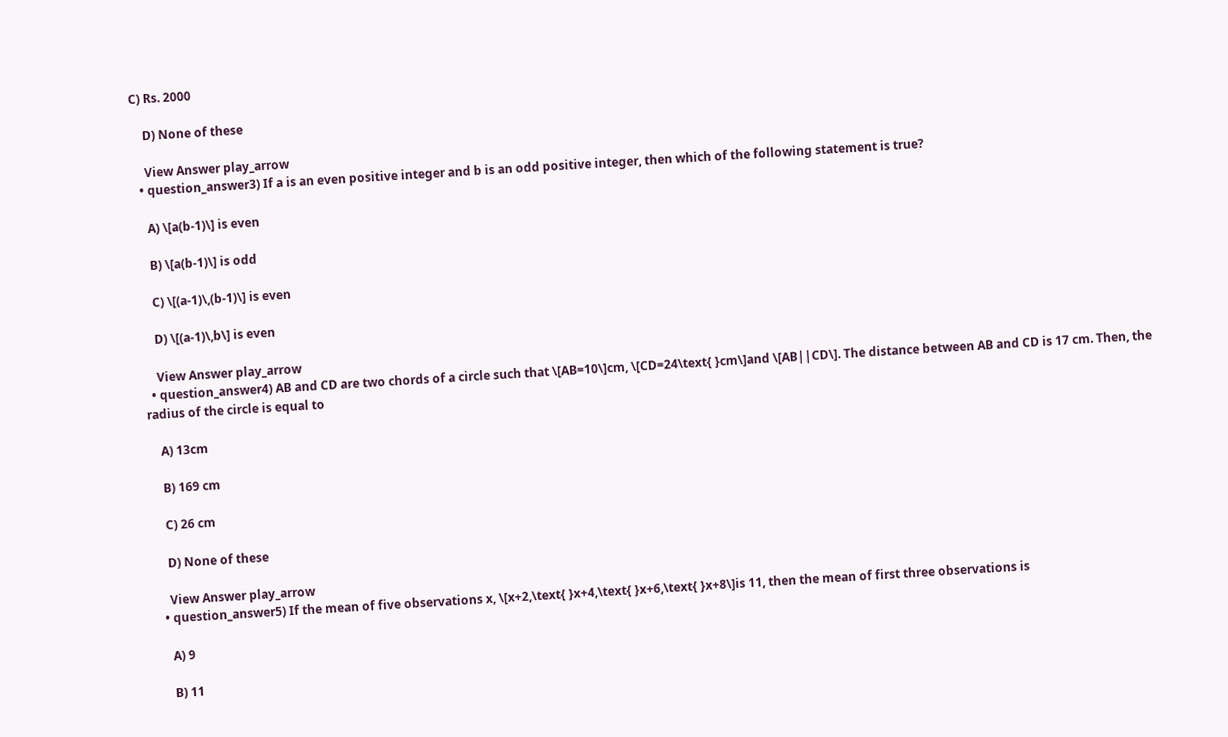C) Rs. 2000

    D) None of these

    View Answer play_arrow
  • question_answer3) If a is an even positive integer and b is an odd positive integer, then which of the following statement is true?

    A) \[a(b-1)\] is even

    B) \[a(b-1)\] is odd

    C) \[(a-1)\,(b-1)\] is even

    D) \[(a-1)\,b\] is even

    View Answer play_arrow
  • question_answer4) AB and CD are two chords of a circle such that \[AB=10\]cm, \[CD=24\text{ }cm\]and \[AB||CD\]. The distance between AB and CD is 17 cm. Then, the radius of the circle is equal to

    A) 13cm

    B) 169 cm

    C) 26 cm

    D) None of these

    View Answer play_arrow
  • question_answer5) If the mean of five observations x, \[x+2,\text{ }x+4,\text{ }x+6,\text{ }x+8\]is 11, then the mean of first three observations is

    A) 9

    B) 11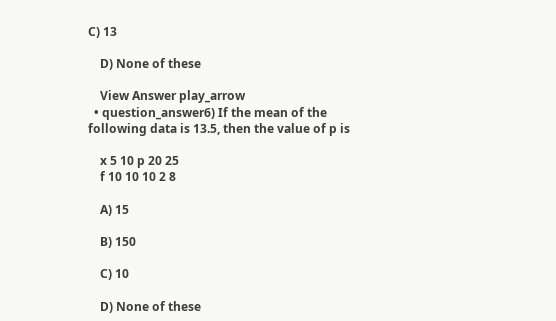C) 13

    D) None of these

    View Answer play_arrow
  • question_answer6) If the mean of the following data is 13.5, then the value of p is

    x 5 10 p 20 25
    f 10 10 10 2 8

    A) 15

    B) 150

    C) 10

    D) None of these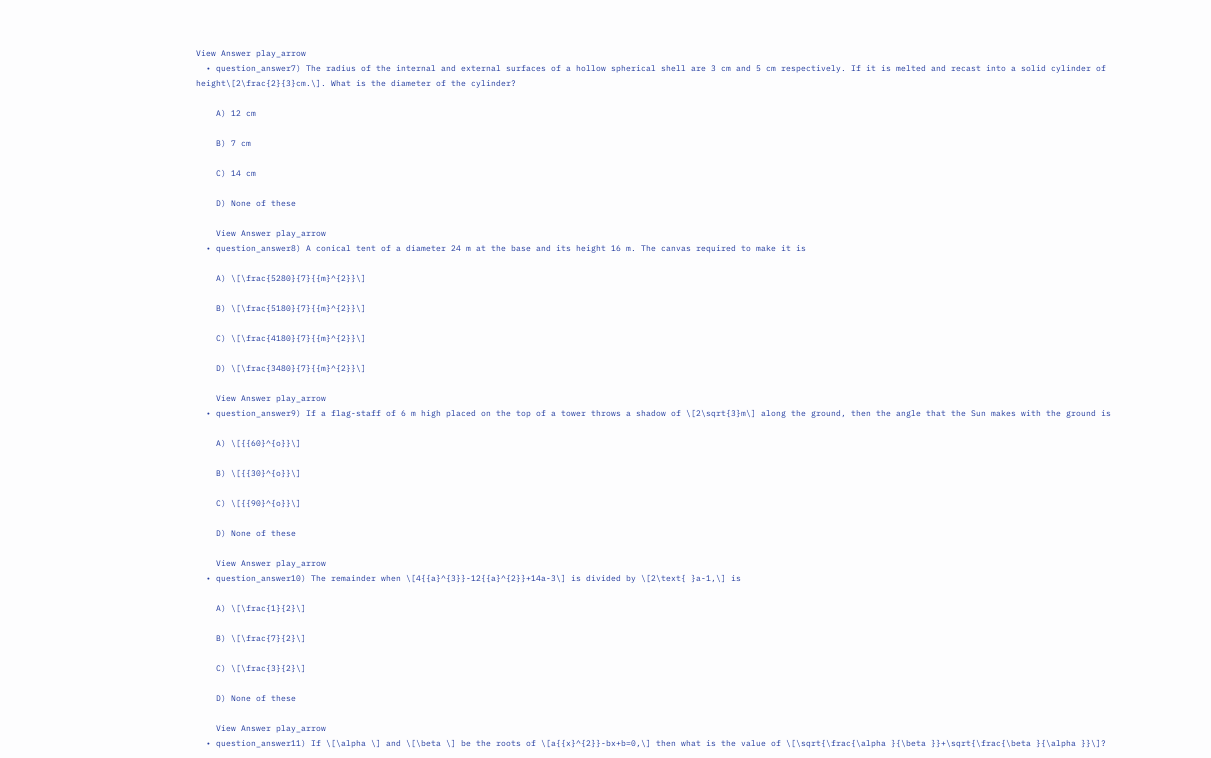View Answer play_arrow
  • question_answer7) The radius of the internal and external surfaces of a hollow spherical shell are 3 cm and 5 cm respectively. If it is melted and recast into a solid cylinder of height\[2\frac{2}{3}cm.\]. What is the diameter of the cylinder?

    A) 12 cm

    B) 7 cm

    C) 14 cm

    D) None of these

    View Answer play_arrow
  • question_answer8) A conical tent of a diameter 24 m at the base and its height 16 m. The canvas required to make it is

    A) \[\frac{5280}{7}{{m}^{2}}\]

    B) \[\frac{5180}{7}{{m}^{2}}\]

    C) \[\frac{4180}{7}{{m}^{2}}\]

    D) \[\frac{3480}{7}{{m}^{2}}\]

    View Answer play_arrow
  • question_answer9) If a flag-staff of 6 m high placed on the top of a tower throws a shadow of \[2\sqrt{3}m\] along the ground, then the angle that the Sun makes with the ground is

    A) \[{{60}^{o}}\]

    B) \[{{30}^{o}}\]

    C) \[{{90}^{o}}\]

    D) None of these

    View Answer play_arrow
  • question_answer10) The remainder when \[4{{a}^{3}}-12{{a}^{2}}+14a-3\] is divided by \[2\text{ }a-1,\] is

    A) \[\frac{1}{2}\]

    B) \[\frac{7}{2}\]

    C) \[\frac{3}{2}\]

    D) None of these

    View Answer play_arrow
  • question_answer11) If \[\alpha \] and \[\beta \] be the roots of \[a{{x}^{2}}-bx+b=0,\] then what is the value of \[\sqrt{\frac{\alpha }{\beta }}+\sqrt{\frac{\beta }{\alpha }}\]?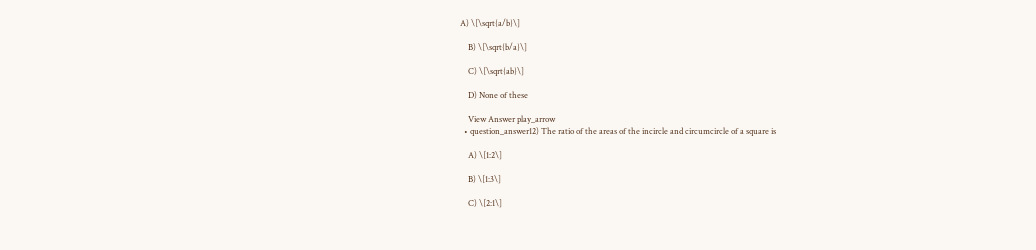A) \[\sqrt{a/b}\]

    B) \[\sqrt{b/a}\]

    C) \[\sqrt{ab}\]

    D) None of these

    View Answer play_arrow
  • question_answer12) The ratio of the areas of the incircle and circumcircle of a square is

    A) \[1:2\]

    B) \[1:3\]

    C) \[2:1\]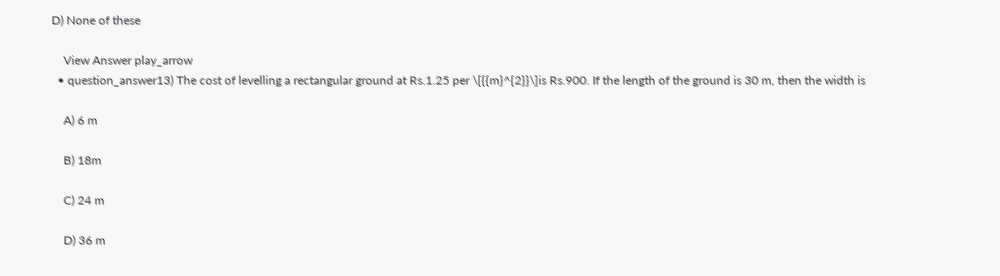D) None of these

    View Answer play_arrow
  • question_answer13) The cost of levelling a rectangular ground at Rs.1.25 per \[{{m}^{2}}\]is Rs.900. If the length of the ground is 30 m, then the width is

    A) 6 m

    B) 18m

    C) 24 m

    D) 36 m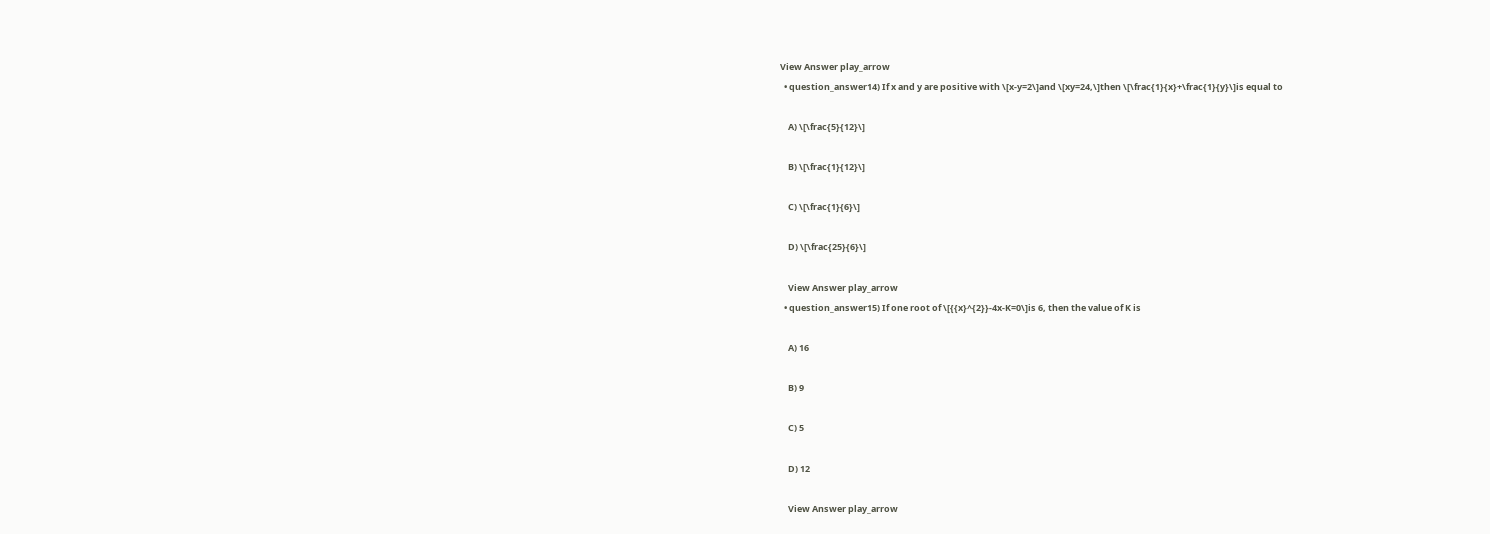View Answer play_arrow
  • question_answer14) If x and y are positive with \[x-y=2\]and \[xy=24,\]then \[\frac{1}{x}+\frac{1}{y}\]is equal to

    A) \[\frac{5}{12}\]

    B) \[\frac{1}{12}\]

    C) \[\frac{1}{6}\]

    D) \[\frac{25}{6}\]

    View Answer play_arrow
  • question_answer15) If one root of \[{{x}^{2}}-4x-K=0\]is 6, then the value of K is

    A) 16

    B) 9

    C) 5

    D) 12

    View Answer play_arrow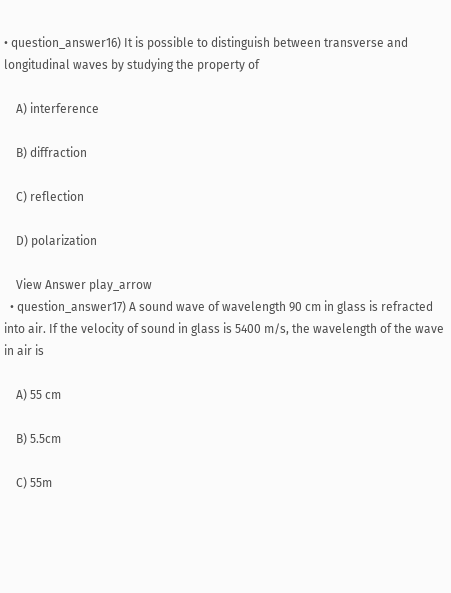• question_answer16) It is possible to distinguish between transverse and longitudinal waves by studying the property of

    A) interference

    B) diffraction

    C) reflection

    D) polarization

    View Answer play_arrow
  • question_answer17) A sound wave of wavelength 90 cm in glass is refracted into air. If the velocity of sound in glass is 5400 m/s, the wavelength of the wave in air is

    A) 55 cm

    B) 5.5cm

    C) 55m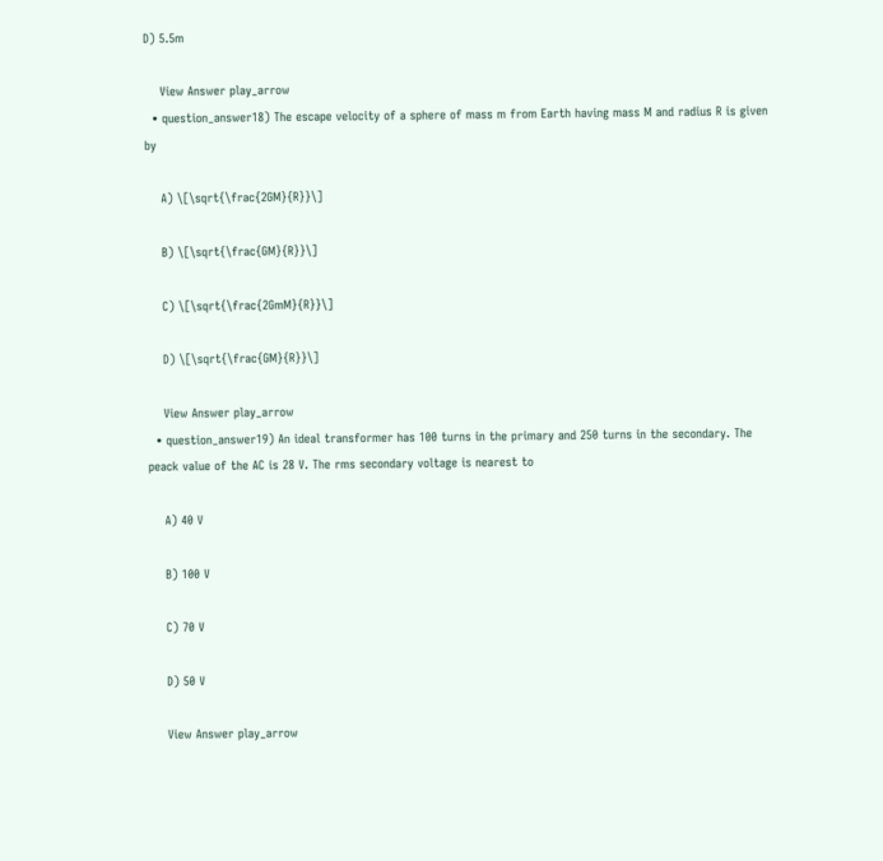D) 5.5m

    View Answer play_arrow
  • question_answer18) The escape velocity of a sphere of mass m from Earth having mass M and radius R is given by

    A) \[\sqrt{\frac{2GM}{R}}\]

    B) \[\sqrt{\frac{GM}{R}}\]

    C) \[\sqrt{\frac{2GmM}{R}}\]

    D) \[\sqrt{\frac{GM}{R}}\]

    View Answer play_arrow
  • question_answer19) An ideal transformer has 100 turns in the primary and 250 turns in the secondary. The peack value of the AC is 28 V. The rms secondary voltage is nearest to

    A) 40 V

    B) 100 V

    C) 70 V

    D) 50 V

    View Answer play_arrow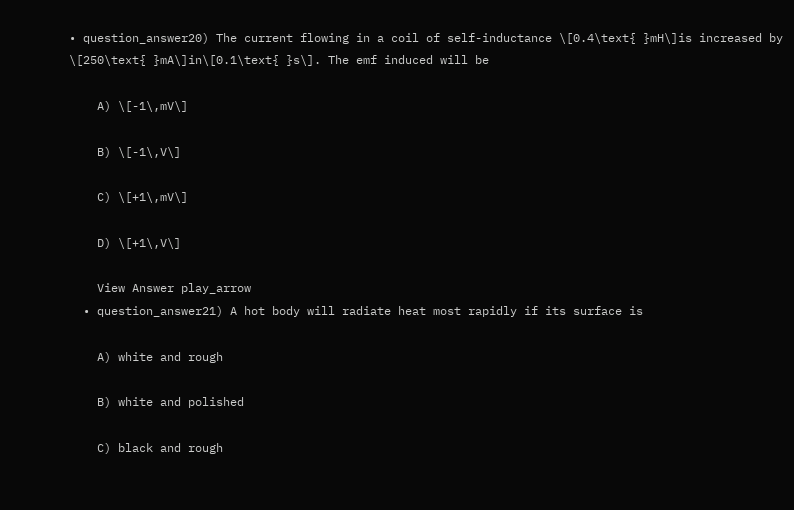• question_answer20) The current flowing in a coil of self-inductance \[0.4\text{ }mH\]is increased by \[250\text{ }mA\]in\[0.1\text{ }s\]. The emf induced will be

    A) \[-1\,mV\]

    B) \[-1\,V\]

    C) \[+1\,mV\]

    D) \[+1\,V\]

    View Answer play_arrow
  • question_answer21) A hot body will radiate heat most rapidly if its surface is

    A) white and rough

    B) white and polished

    C) black and rough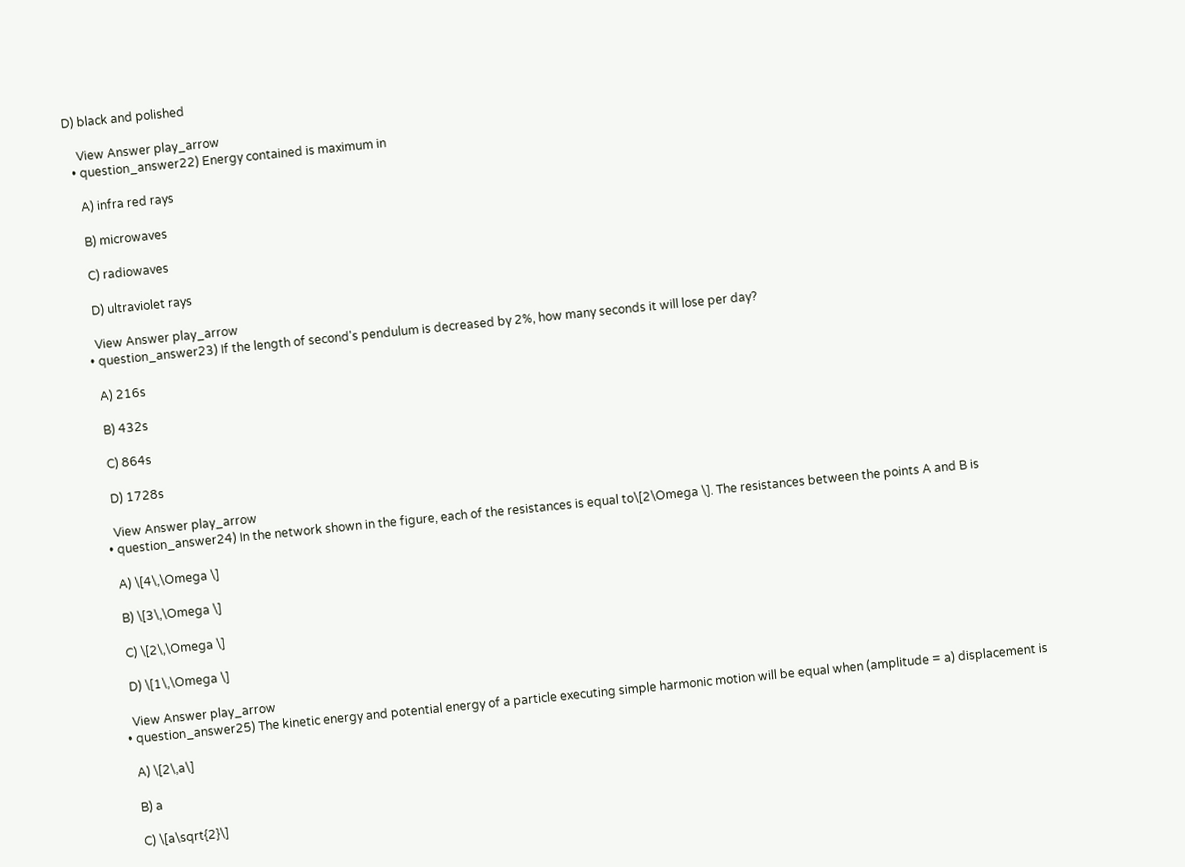D) black and polished

    View Answer play_arrow
  • question_answer22) Energy contained is maximum in

    A) infra red rays

    B) microwaves

    C) radiowaves

    D) ultraviolet rays

    View Answer play_arrow
  • question_answer23) If the length of second's pendulum is decreased by 2%, how many seconds it will lose per day?

    A) 216s

    B) 432s

    C) 864s

    D) 1728s

    View Answer play_arrow
  • question_answer24) In the network shown in the figure, each of the resistances is equal to\[2\Omega \]. The resistances between the points A and B is

    A) \[4\,\Omega \]

    B) \[3\,\Omega \]

    C) \[2\,\Omega \]

    D) \[1\,\Omega \]

    View Answer play_arrow
  • question_answer25) The kinetic energy and potential energy of a particle executing simple harmonic motion will be equal when (amplitude = a) displacement is

    A) \[2\,a\]

    B) a

    C) \[a\sqrt{2}\]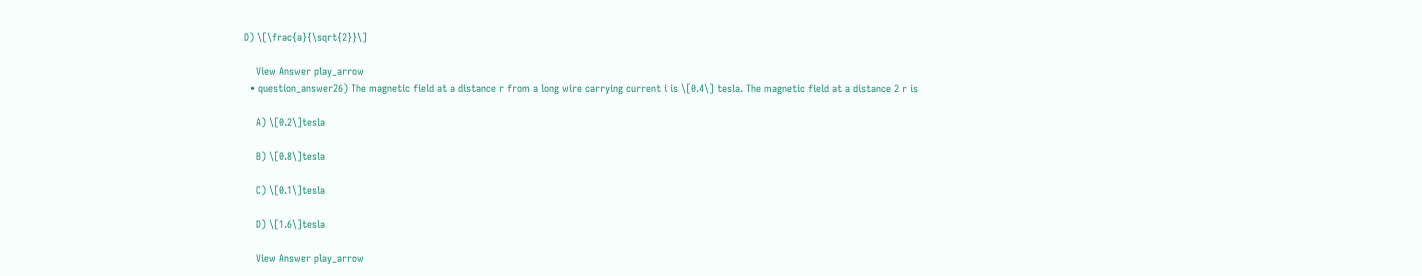D) \[\frac{a}{\sqrt{2}}\]

    View Answer play_arrow
  • question_answer26) The magnetic field at a distance r from a long wire carrying current i is \[0.4\] tesla. The magnetic field at a distance 2 r is

    A) \[0.2\]tesla

    B) \[0.8\]tesla

    C) \[0.1\]tesla

    D) \[1.6\]tesla

    View Answer play_arrow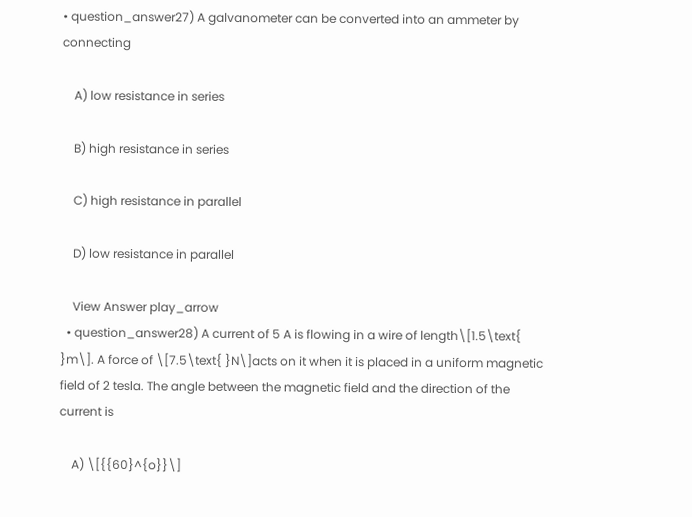• question_answer27) A galvanometer can be converted into an ammeter by connecting

    A) low resistance in series

    B) high resistance in series

    C) high resistance in parallel

    D) low resistance in parallel

    View Answer play_arrow
  • question_answer28) A current of 5 A is flowing in a wire of length\[1.5\text{ }m\]. A force of \[7.5\text{ }N\]acts on it when it is placed in a uniform magnetic field of 2 tesla. The angle between the magnetic field and the direction of the current is

    A) \[{{60}^{o}}\]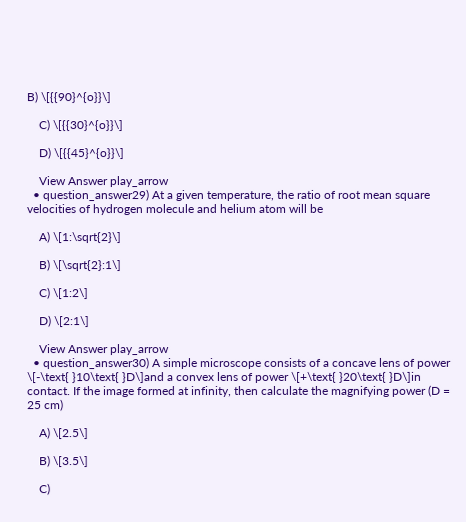B) \[{{90}^{o}}\]

    C) \[{{30}^{o}}\]

    D) \[{{45}^{o}}\]

    View Answer play_arrow
  • question_answer29) At a given temperature, the ratio of root mean square velocities of hydrogen molecule and helium atom will be

    A) \[1:\sqrt{2}\]

    B) \[\sqrt{2}:1\]

    C) \[1:2\]

    D) \[2:1\]

    View Answer play_arrow
  • question_answer30) A simple microscope consists of a concave lens of power \[-\text{ }10\text{ }D\]and a convex lens of power \[+\text{ }20\text{ }D\]in contact. If the image formed at infinity, then calculate the magnifying power (D = 25 cm)

    A) \[2.5\]

    B) \[3.5\]

    C)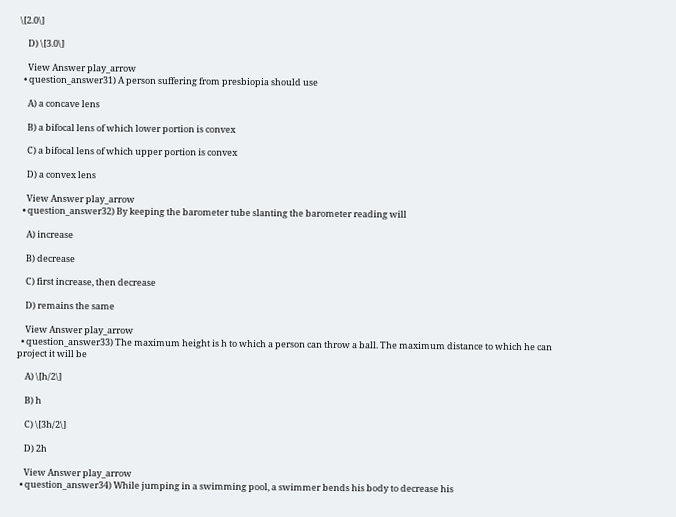\[2.0\]

    D) \[3.0\]

    View Answer play_arrow
  • question_answer31) A person suffering from presbiopia should use

    A) a concave lens

    B) a bifocal lens of which lower portion is convex

    C) a bifocal lens of which upper portion is convex

    D) a convex lens

    View Answer play_arrow
  • question_answer32) By keeping the barometer tube slanting the barometer reading will

    A) increase

    B) decrease

    C) first increase, then decrease

    D) remains the same

    View Answer play_arrow
  • question_answer33) The maximum height is h to which a person can throw a ball. The maximum distance to which he can project it will be

    A) \[h/2\]

    B) h

    C) \[3h/2\]

    D) 2h

    View Answer play_arrow
  • question_answer34) While jumping in a swimming pool, a swimmer bends his body to decrease his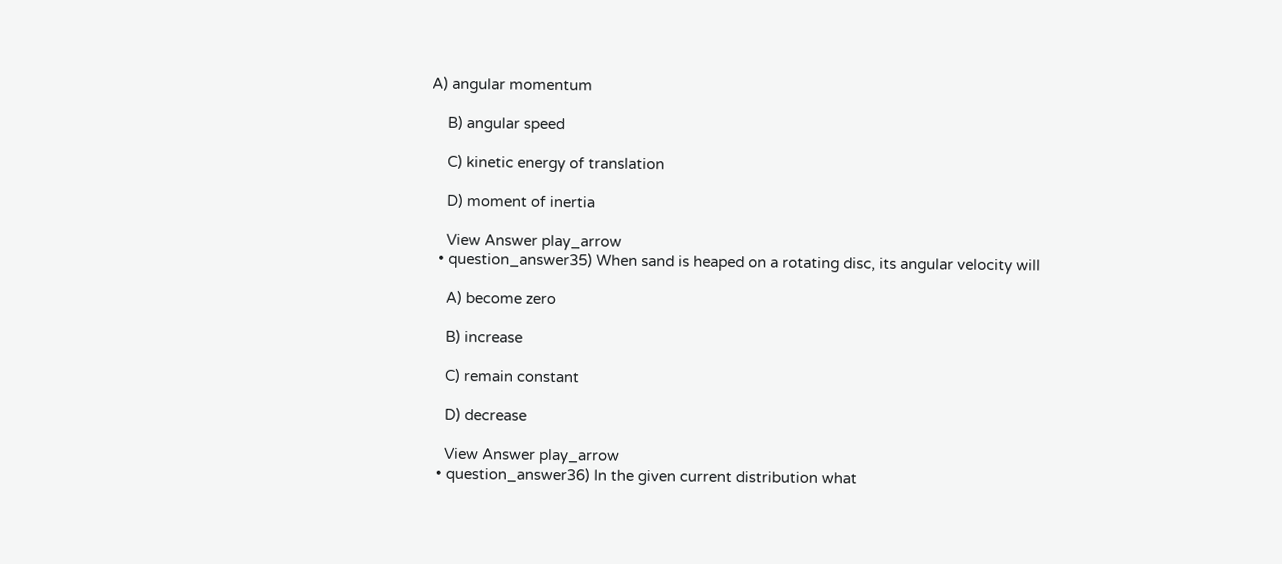A) angular momentum

    B) angular speed

    C) kinetic energy of translation

    D) moment of inertia

    View Answer play_arrow
  • question_answer35) When sand is heaped on a rotating disc, its angular velocity will

    A) become zero

    B) increase

    C) remain constant

    D) decrease

    View Answer play_arrow
  • question_answer36) In the given current distribution what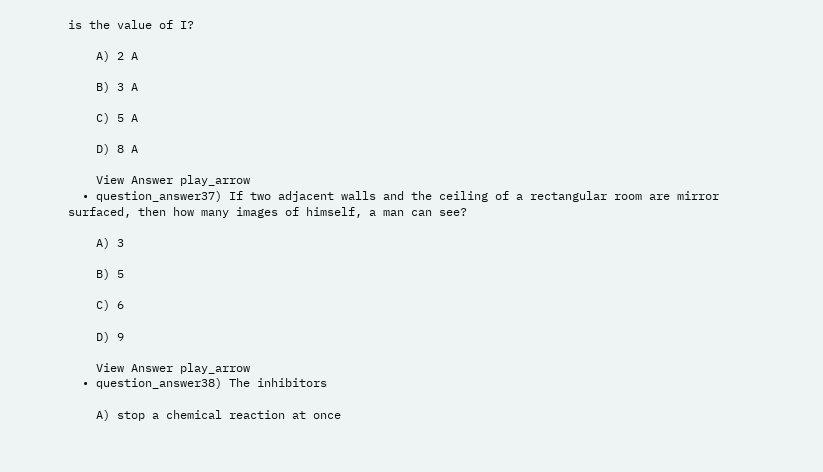is the value of I?

    A) 2 A

    B) 3 A

    C) 5 A

    D) 8 A

    View Answer play_arrow
  • question_answer37) If two adjacent walls and the ceiling of a rectangular room are mirror surfaced, then how many images of himself, a man can see?

    A) 3

    B) 5

    C) 6

    D) 9

    View Answer play_arrow
  • question_answer38) The inhibitors

    A) stop a chemical reaction at once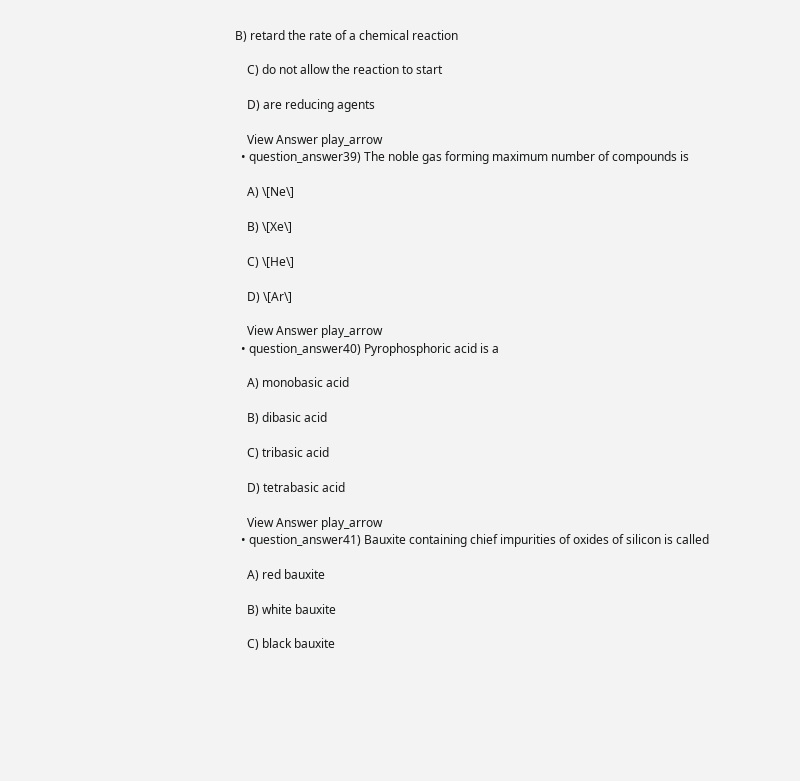B) retard the rate of a chemical reaction

    C) do not allow the reaction to start

    D) are reducing agents

    View Answer play_arrow
  • question_answer39) The noble gas forming maximum number of compounds is

    A) \[Ne\]

    B) \[Xe\]

    C) \[He\]

    D) \[Ar\]

    View Answer play_arrow
  • question_answer40) Pyrophosphoric acid is a

    A) monobasic acid

    B) dibasic acid

    C) tribasic acid

    D) tetrabasic acid

    View Answer play_arrow
  • question_answer41) Bauxite containing chief impurities of oxides of silicon is called

    A) red bauxite

    B) white bauxite

    C) black bauxite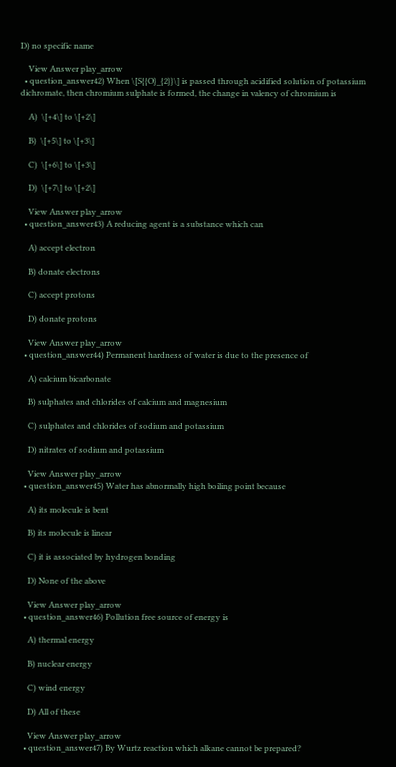D) no specific name

    View Answer play_arrow
  • question_answer42) When \[S{{O}_{2}}\] is passed through acidified solution of potassium dichromate, then chromium sulphate is formed, the change in valency of chromium is

    A)  \[+4\] to \[+2\]

    B)  \[+5\] to \[+3\]

    C)  \[+6\] to \[+3\]

    D)  \[+7\] to \[+2\]

    View Answer play_arrow
  • question_answer43) A reducing agent is a substance which can

    A) accept electron

    B) donate electrons

    C) accept protons

    D) donate protons

    View Answer play_arrow
  • question_answer44) Permanent hardness of water is due to the presence of

    A) calcium bicarbonate

    B) sulphates and chlorides of calcium and magnesium

    C) sulphates and chlorides of sodium and potassium

    D) nitrates of sodium and potassium

    View Answer play_arrow
  • question_answer45) Water has abnormally high boiling point because

    A) its molecule is bent

    B) its molecule is linear

    C) it is associated by hydrogen bonding

    D) None of the above

    View Answer play_arrow
  • question_answer46) Pollution free source of energy is

    A) thermal energy

    B) nuclear energy

    C) wind energy

    D) All of these

    View Answer play_arrow
  • question_answer47) By Wurtz reaction which alkane cannot be prepared?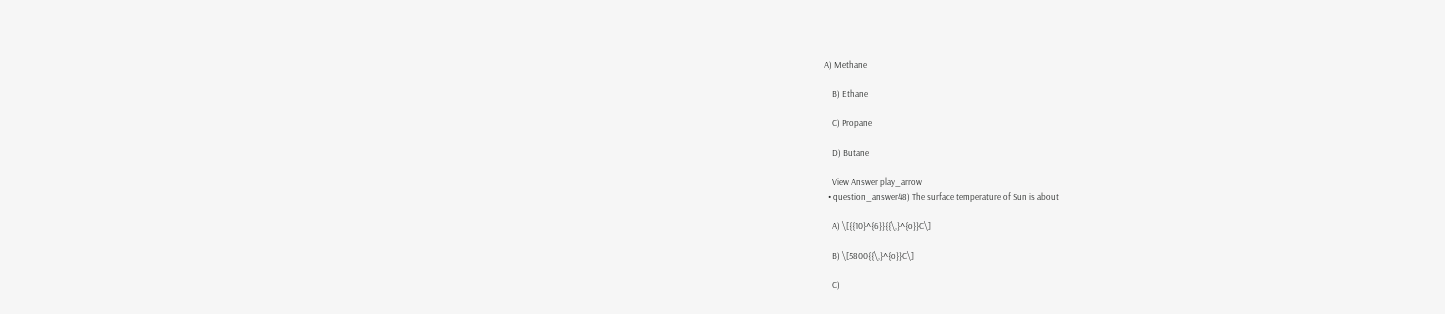A) Methane

    B) Ethane

    C) Propane

    D) Butane

    View Answer play_arrow
  • question_answer48) The surface temperature of Sun is about

    A) \[{{10}^{6}}{{\,}^{o}}C\]

    B) \[5800{{\,}^{o}}C\]

    C)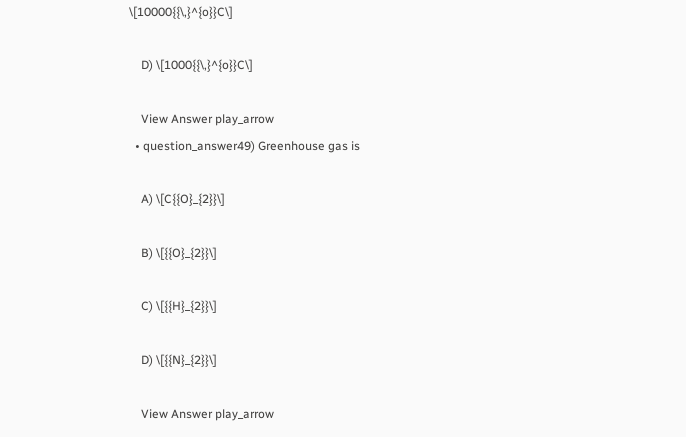\[10000{{\,}^{o}}C\]

    D) \[1000{{\,}^{o}}C\]

    View Answer play_arrow
  • question_answer49) Greenhouse gas is

    A) \[C{{O}_{2}}\]

    B) \[{{O}_{2}}\]

    C) \[{{H}_{2}}\]

    D) \[{{N}_{2}}\]

    View Answer play_arrow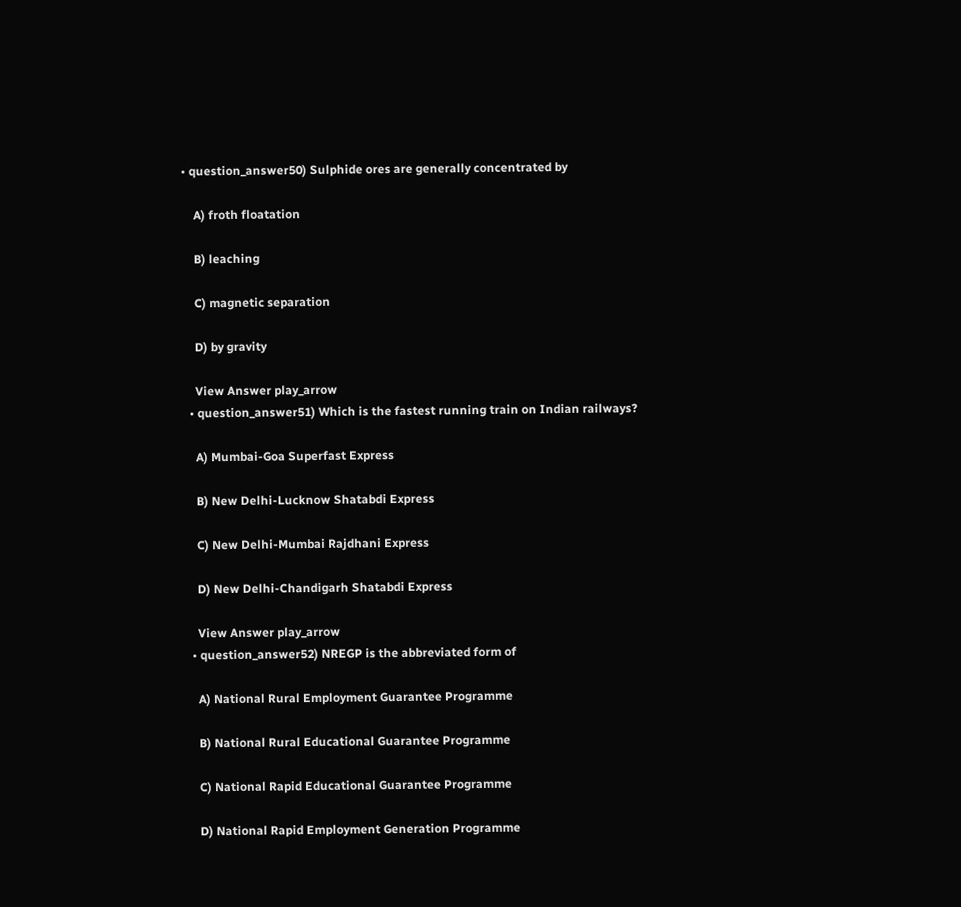• question_answer50) Sulphide ores are generally concentrated by

    A) froth floatation

    B) leaching

    C) magnetic separation

    D) by gravity

    View Answer play_arrow
  • question_answer51) Which is the fastest running train on Indian railways?

    A) Mumbai-Goa Superfast Express

    B) New Delhi-Lucknow Shatabdi Express

    C) New Delhi-Mumbai Rajdhani Express

    D) New Delhi-Chandigarh Shatabdi Express

    View Answer play_arrow
  • question_answer52) NREGP is the abbreviated form of

    A) National Rural Employment Guarantee Programme

    B) National Rural Educational Guarantee Programme

    C) National Rapid Educational Guarantee Programme

    D) National Rapid Employment Generation Programme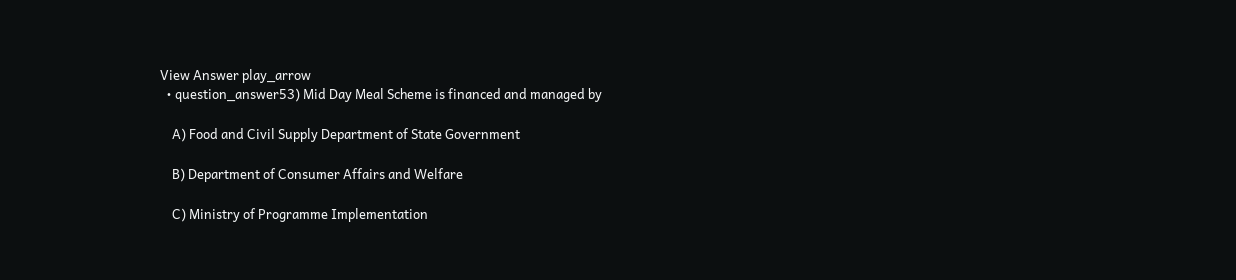View Answer play_arrow
  • question_answer53) Mid Day Meal Scheme is financed and managed by

    A) Food and Civil Supply Department of State Government

    B) Department of Consumer Affairs and Welfare

    C) Ministry of Programme Implementation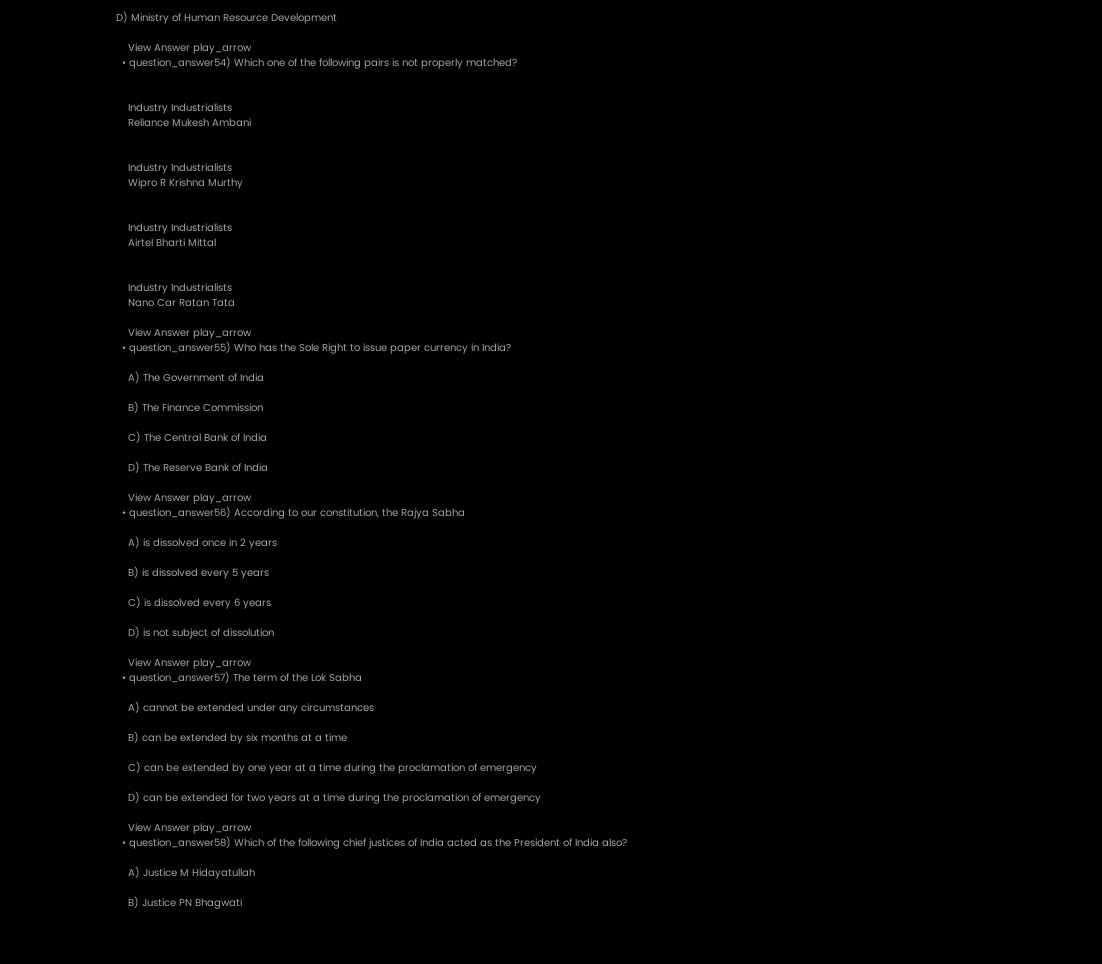D) Ministry of Human Resource Development

    View Answer play_arrow
  • question_answer54) Which one of the following pairs is not properly matched?


    Industry Industrialists
    Reliance Mukesh Ambani


    Industry Industrialists
    Wipro R Krishna Murthy


    Industry Industrialists
    Airtel Bharti Mittal


    Industry Industrialists
    Nano Car Ratan Tata

    View Answer play_arrow
  • question_answer55) Who has the Sole Right to issue paper currency in India?

    A) The Government of India

    B) The Finance Commission

    C) The Central Bank of India

    D) The Reserve Bank of India

    View Answer play_arrow
  • question_answer56) According to our constitution, the Rajya Sabha

    A) is dissolved once in 2 years

    B) is dissolved every 5 years

    C) is dissolved every 6 years

    D) is not subject of dissolution

    View Answer play_arrow
  • question_answer57) The term of the Lok Sabha

    A) cannot be extended under any circumstances

    B) can be extended by six months at a time

    C) can be extended by one year at a time during the proclamation of emergency

    D) can be extended for two years at a time during the proclamation of emergency

    View Answer play_arrow
  • question_answer58) Which of the following chief justices of India acted as the President of India also?

    A) Justice M Hidayatullah

    B) Justice PN Bhagwati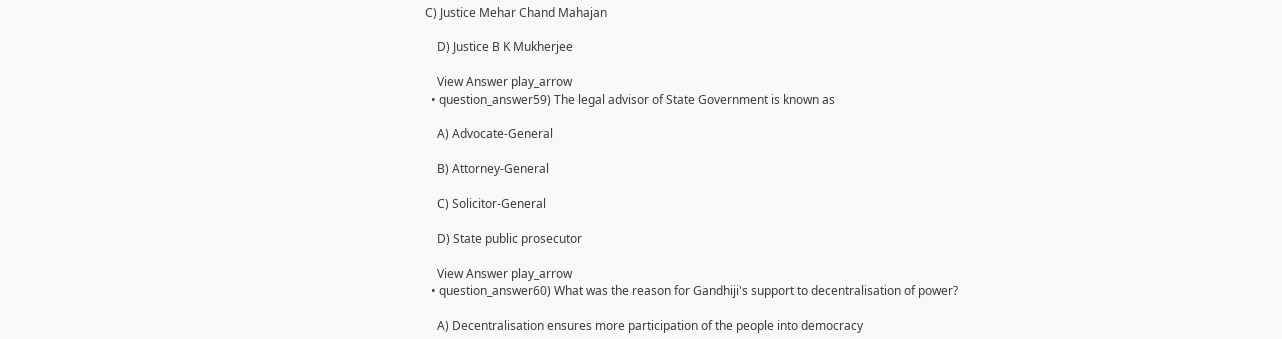C) Justice Mehar Chand Mahajan

    D) Justice B K Mukherjee

    View Answer play_arrow
  • question_answer59) The legal advisor of State Government is known as

    A) Advocate-General

    B) Attorney-General

    C) Solicitor-General

    D) State public prosecutor

    View Answer play_arrow
  • question_answer60) What was the reason for Gandhiji's support to decentralisation of power?

    A) Decentralisation ensures more participation of the people into democracy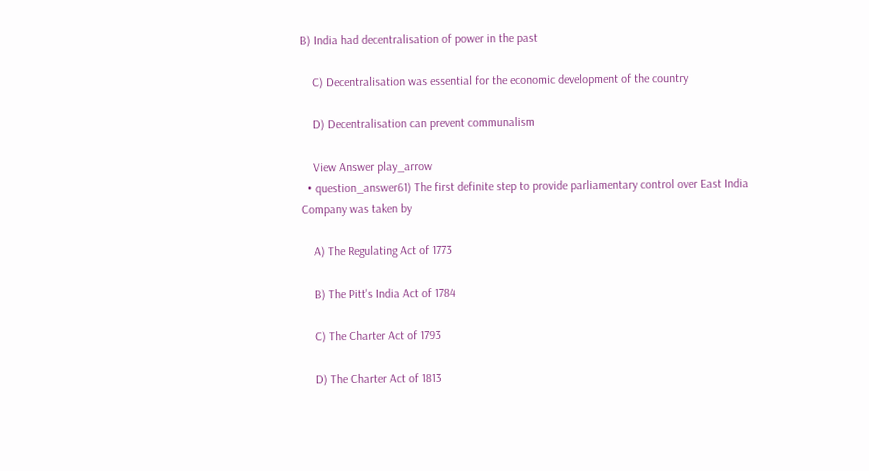B) India had decentralisation of power in the past

    C) Decentralisation was essential for the economic development of the country

    D) Decentralisation can prevent communalism

    View Answer play_arrow
  • question_answer61) The first definite step to provide parliamentary control over East India Company was taken by

    A) The Regulating Act of 1773

    B) The Pitt's India Act of 1784

    C) The Charter Act of 1793

    D) The Charter Act of 1813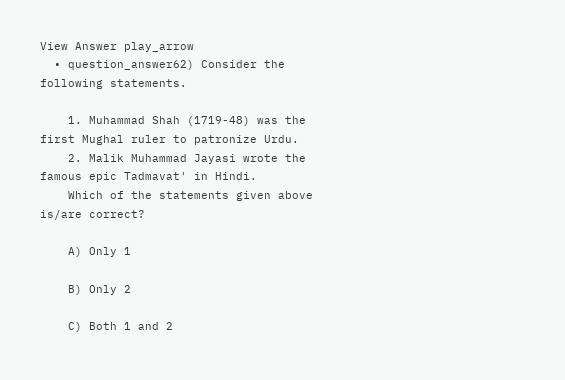View Answer play_arrow
  • question_answer62) Consider the following statements.

    1. Muhammad Shah (1719-48) was the first Mughal ruler to patronize Urdu.
    2. Malik Muhammad Jayasi wrote the famous epic Tadmavat' in Hindi.
    Which of the statements given above is/are correct?

    A) Only 1

    B) Only 2

    C) Both 1 and 2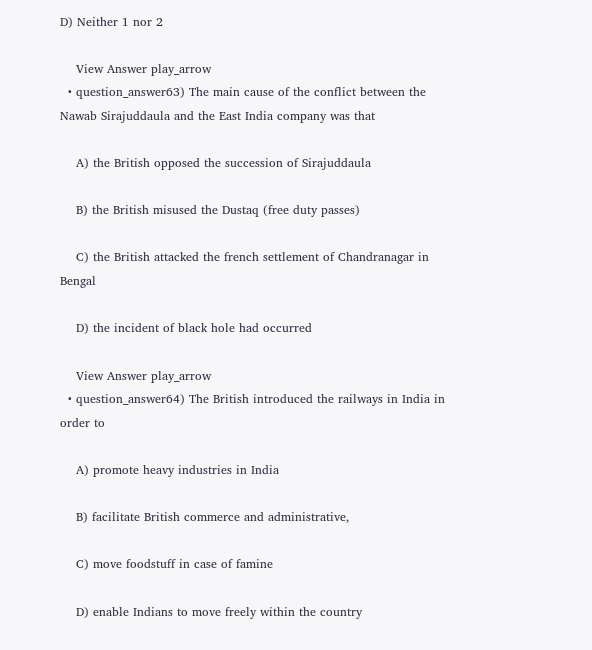D) Neither 1 nor 2

    View Answer play_arrow
  • question_answer63) The main cause of the conflict between the Nawab Sirajuddaula and the East India company was that

    A) the British opposed the succession of Sirajuddaula

    B) the British misused the Dustaq (free duty passes)

    C) the British attacked the french settlement of Chandranagar in Bengal

    D) the incident of black hole had occurred

    View Answer play_arrow
  • question_answer64) The British introduced the railways in India in order to

    A) promote heavy industries in India

    B) facilitate British commerce and administrative,

    C) move foodstuff in case of famine

    D) enable Indians to move freely within the country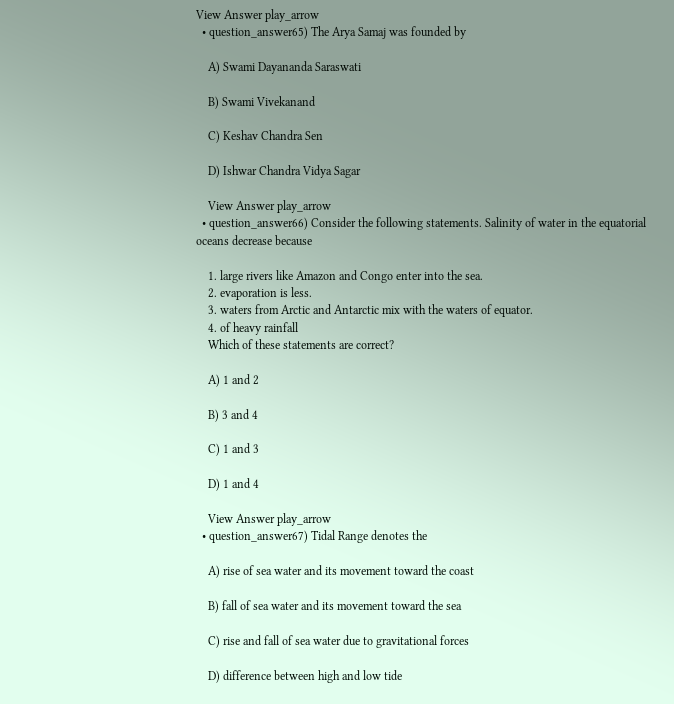View Answer play_arrow
  • question_answer65) The Arya Samaj was founded by

    A) Swami Dayananda Saraswati

    B) Swami Vivekanand

    C) Keshav Chandra Sen

    D) Ishwar Chandra Vidya Sagar

    View Answer play_arrow
  • question_answer66) Consider the following statements. Salinity of water in the equatorial oceans decrease because

    1. large rivers like Amazon and Congo enter into the sea.
    2. evaporation is less.
    3. waters from Arctic and Antarctic mix with the waters of equator.
    4. of heavy rainfall
    Which of these statements are correct?

    A) 1 and 2

    B) 3 and 4

    C) 1 and 3

    D) 1 and 4

    View Answer play_arrow
  • question_answer67) Tidal Range denotes the

    A) rise of sea water and its movement toward the coast

    B) fall of sea water and its movement toward the sea

    C) rise and fall of sea water due to gravitational forces

    D) difference between high and low tide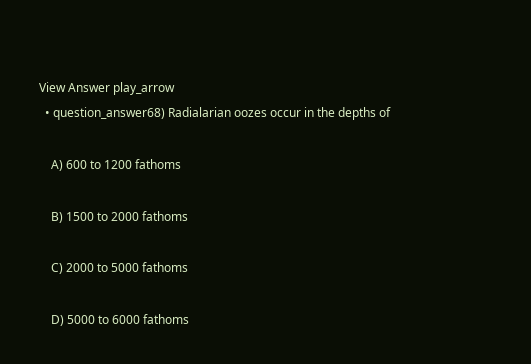View Answer play_arrow
  • question_answer68) Radialarian oozes occur in the depths of

    A) 600 to 1200 fathoms

    B) 1500 to 2000 fathoms

    C) 2000 to 5000 fathoms

    D) 5000 to 6000 fathoms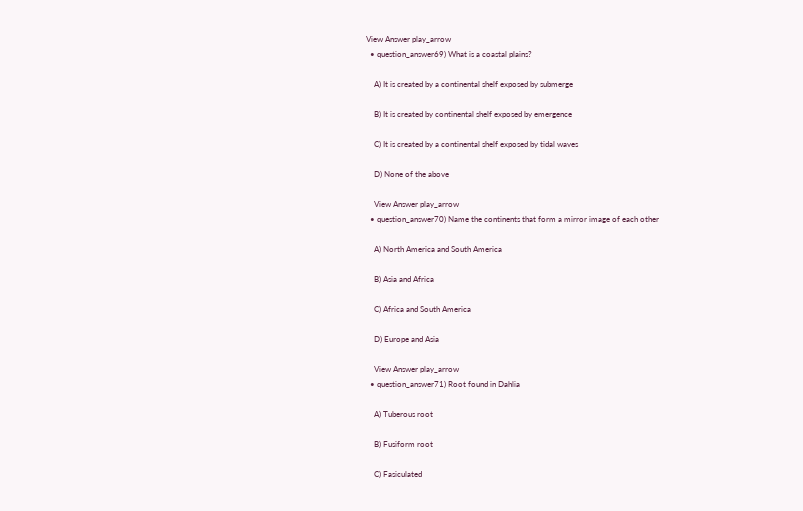View Answer play_arrow
  • question_answer69) What is a coastal plains?

    A) It is created by a continental shelf exposed by submerge

    B) It is created by continental shelf exposed by emergence

    C) It is created by a continental shelf exposed by tidal waves

    D) None of the above

    View Answer play_arrow
  • question_answer70) Name the continents that form a mirror image of each other

    A) North America and South America

    B) Asia and Africa

    C) Africa and South America

    D) Europe and Asia

    View Answer play_arrow
  • question_answer71) Root found in Dahlia

    A) Tuberous root

    B) Fusiform root

    C) Fasiculated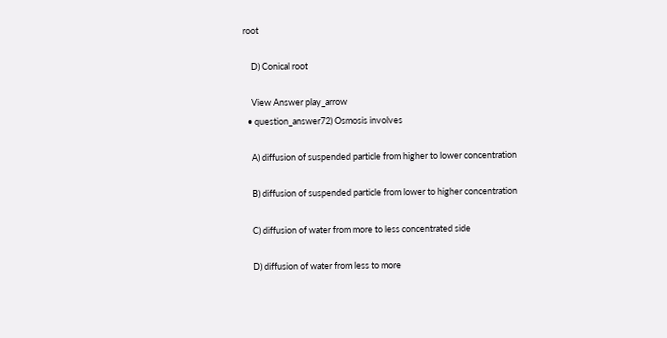root

    D) Conical root

    View Answer play_arrow
  • question_answer72) Osmosis involves

    A) diffusion of suspended particle from higher to lower concentration

    B) diffusion of suspended particle from lower to higher concentration

    C) diffusion of water from more to less concentrated side

    D) diffusion of water from less to more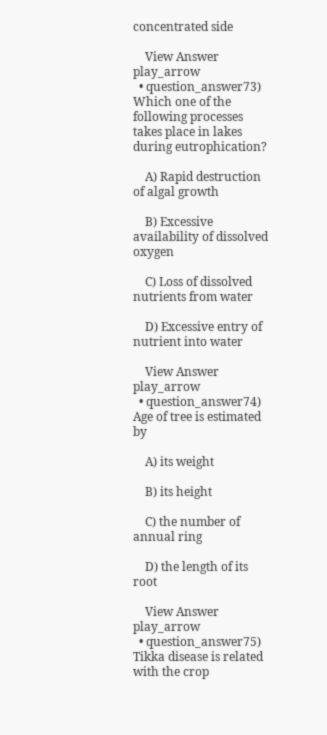concentrated side

    View Answer play_arrow
  • question_answer73) Which one of the following processes takes place in lakes during eutrophication?

    A) Rapid destruction of algal growth

    B) Excessive availability of dissolved oxygen

    C) Loss of dissolved nutrients from water

    D) Excessive entry of nutrient into water

    View Answer play_arrow
  • question_answer74) Age of tree is estimated by

    A) its weight

    B) its height

    C) the number of annual ring

    D) the length of its root

    View Answer play_arrow
  • question_answer75) Tikka disease is related with the crop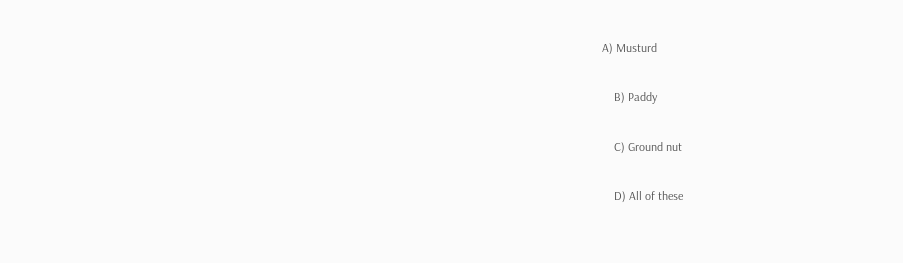A) Musturd

    B) Paddy

    C) Ground nut

    D) All of these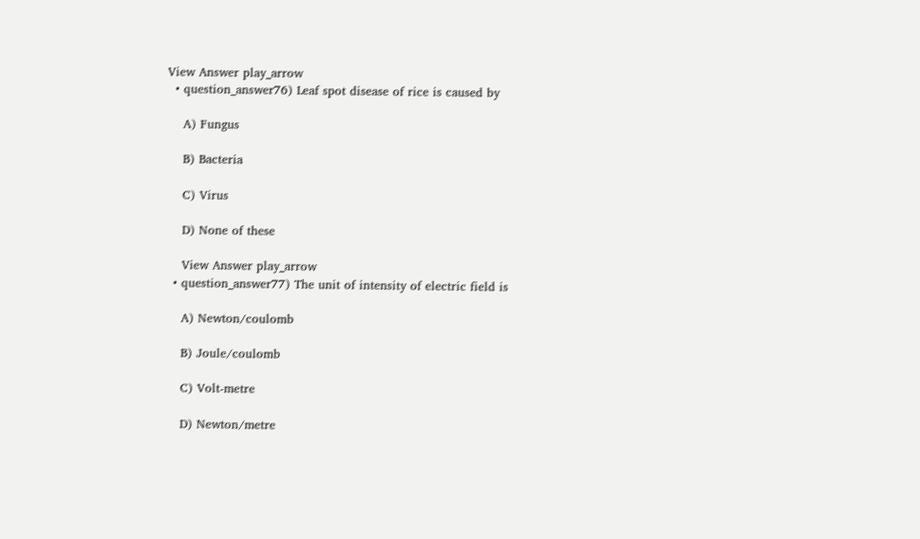View Answer play_arrow
  • question_answer76) Leaf spot disease of rice is caused by

    A) Fungus

    B) Bacteria

    C) Virus

    D) None of these

    View Answer play_arrow
  • question_answer77) The unit of intensity of electric field is

    A) Newton/coulomb

    B) Joule/coulomb

    C) Volt-metre

    D) Newton/metre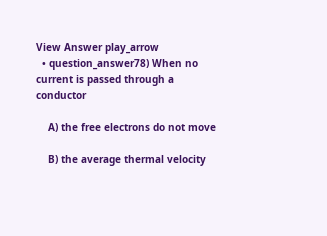View Answer play_arrow
  • question_answer78) When no current is passed through a conductor

    A) the free electrons do not move

    B) the average thermal velocity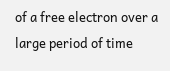of a free electron over a large period of time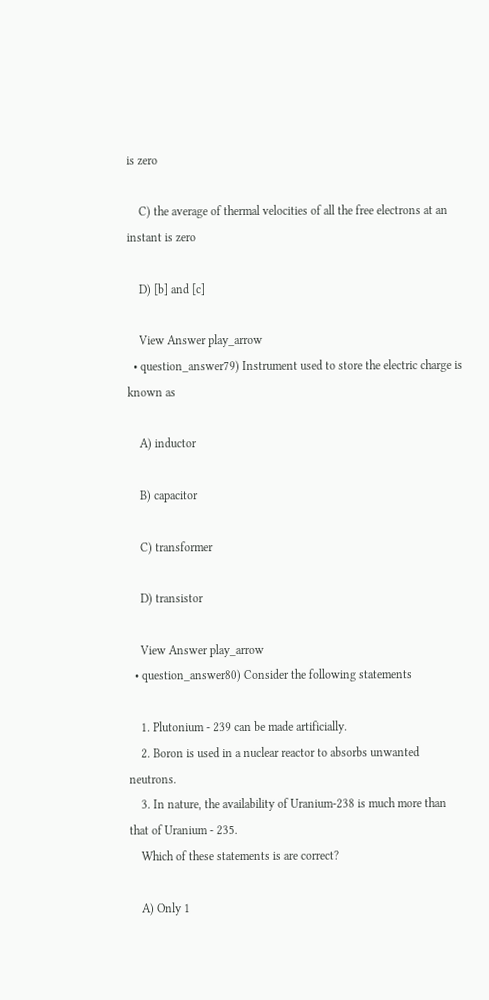is zero

    C) the average of thermal velocities of all the free electrons at an instant is zero

    D) [b] and [c]

    View Answer play_arrow
  • question_answer79) Instrument used to store the electric charge is known as

    A) inductor

    B) capacitor

    C) transformer

    D) transistor

    View Answer play_arrow
  • question_answer80) Consider the following statements

    1. Plutonium - 239 can be made artificially.
    2. Boron is used in a nuclear reactor to absorbs unwanted neutrons.
    3. In nature, the availability of Uranium-238 is much more than that of Uranium - 235.
    Which of these statements is are correct?

    A) Only 1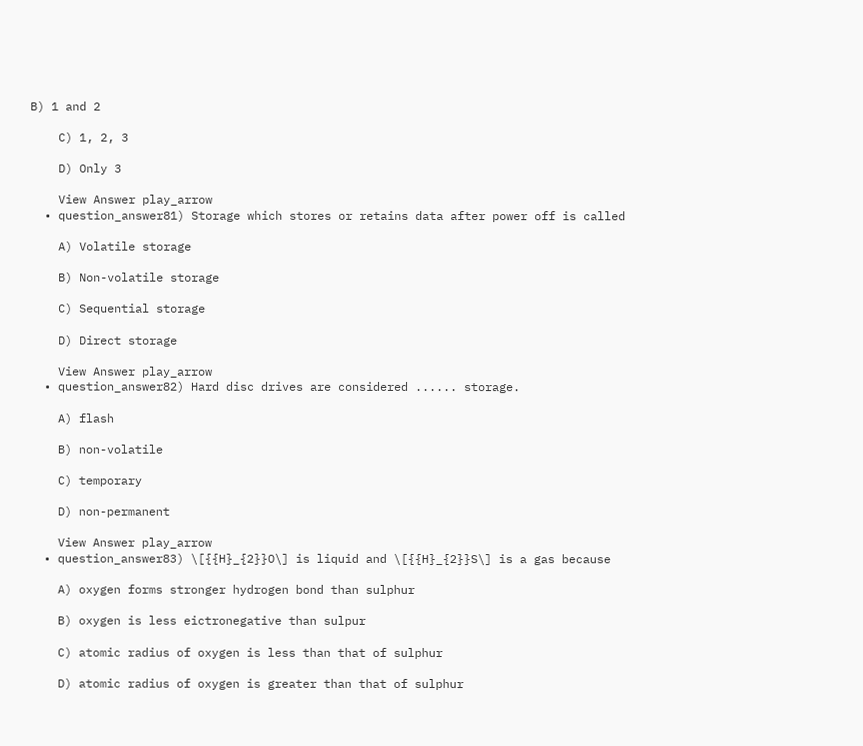B) 1 and 2

    C) 1, 2, 3

    D) Only 3

    View Answer play_arrow
  • question_answer81) Storage which stores or retains data after power off is called

    A) Volatile storage

    B) Non-volatile storage

    C) Sequential storage

    D) Direct storage

    View Answer play_arrow
  • question_answer82) Hard disc drives are considered ...... storage.

    A) flash

    B) non-volatile

    C) temporary

    D) non-permanent

    View Answer play_arrow
  • question_answer83) \[{{H}_{2}}O\] is liquid and \[{{H}_{2}}S\] is a gas because

    A) oxygen forms stronger hydrogen bond than sulphur

    B) oxygen is less eictronegative than sulpur

    C) atomic radius of oxygen is less than that of sulphur

    D) atomic radius of oxygen is greater than that of sulphur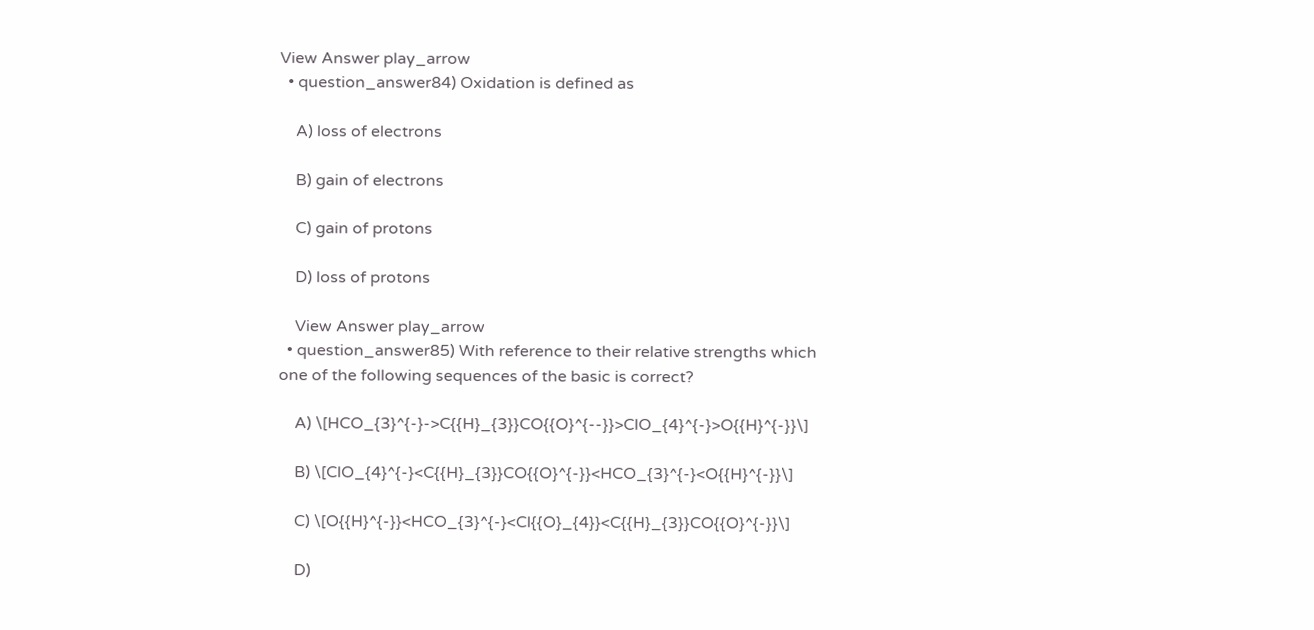View Answer play_arrow
  • question_answer84) Oxidation is defined as

    A) loss of electrons

    B) gain of electrons

    C) gain of protons

    D) loss of protons

    View Answer play_arrow
  • question_answer85) With reference to their relative strengths which one of the following sequences of the basic is correct?

    A) \[HCO_{3}^{-}->C{{H}_{3}}CO{{O}^{--}}>ClO_{4}^{-}>O{{H}^{-}}\]

    B) \[ClO_{4}^{-}<C{{H}_{3}}CO{{O}^{-}}<HCO_{3}^{-}<O{{H}^{-}}\]

    C) \[O{{H}^{-}}<HCO_{3}^{-}<Cl{{O}_{4}}<C{{H}_{3}}CO{{O}^{-}}\]

    D)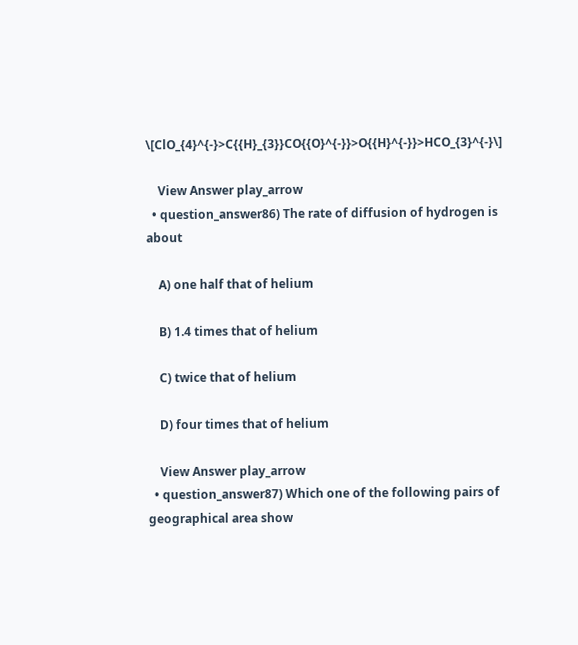\[ClO_{4}^{-}>C{{H}_{3}}CO{{O}^{-}}>O{{H}^{-}}>HCO_{3}^{-}\]

    View Answer play_arrow
  • question_answer86) The rate of diffusion of hydrogen is about

    A) one half that of helium

    B) 1.4 times that of helium

    C) twice that of helium

    D) four times that of helium

    View Answer play_arrow
  • question_answer87) Which one of the following pairs of geographical area show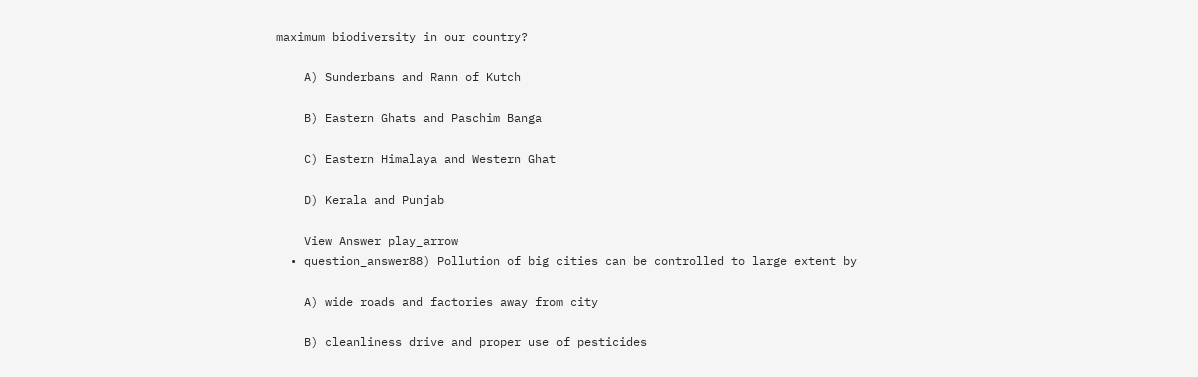maximum biodiversity in our country?

    A) Sunderbans and Rann of Kutch

    B) Eastern Ghats and Paschim Banga

    C) Eastern Himalaya and Western Ghat

    D) Kerala and Punjab

    View Answer play_arrow
  • question_answer88) Pollution of big cities can be controlled to large extent by

    A) wide roads and factories away from city

    B) cleanliness drive and proper use of pesticides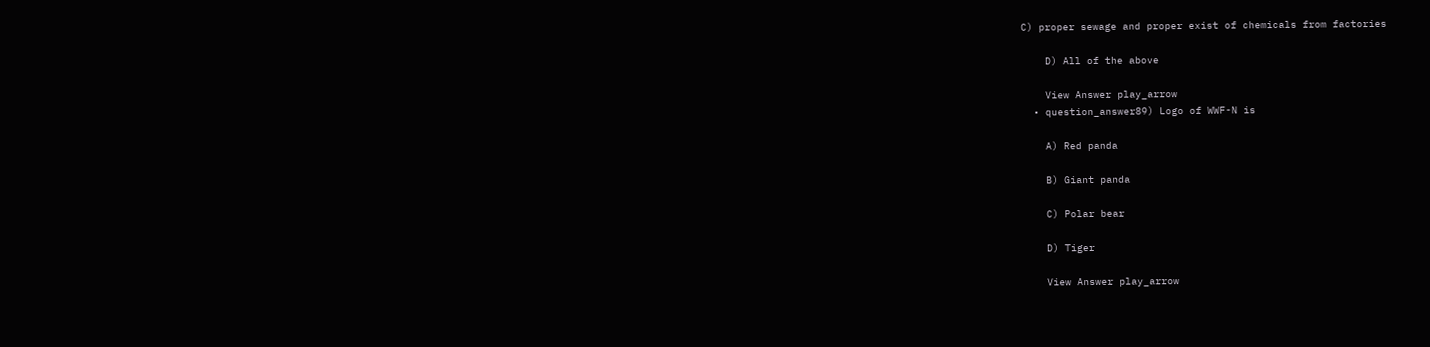C) proper sewage and proper exist of chemicals from factories

    D) All of the above

    View Answer play_arrow
  • question_answer89) Logo of WWF-N is

    A) Red panda

    B) Giant panda

    C) Polar bear

    D) Tiger

    View Answer play_arrow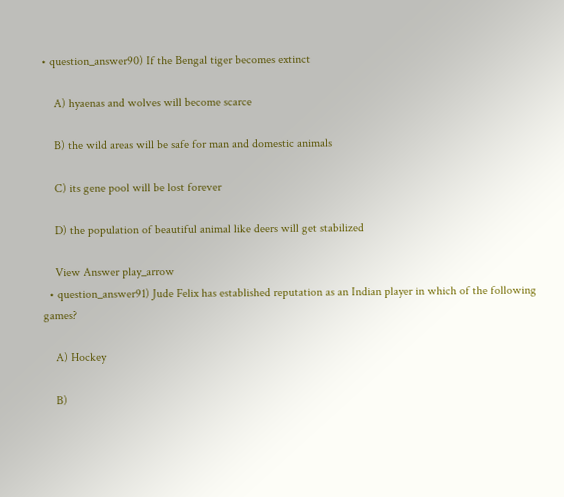• question_answer90) If the Bengal tiger becomes extinct

    A) hyaenas and wolves will become scarce

    B) the wild areas will be safe for man and domestic animals

    C) its gene pool will be lost forever

    D) the population of beautiful animal like deers will get stabilized

    View Answer play_arrow
  • question_answer91) Jude Felix has established reputation as an Indian player in which of the following games?

    A) Hockey

    B)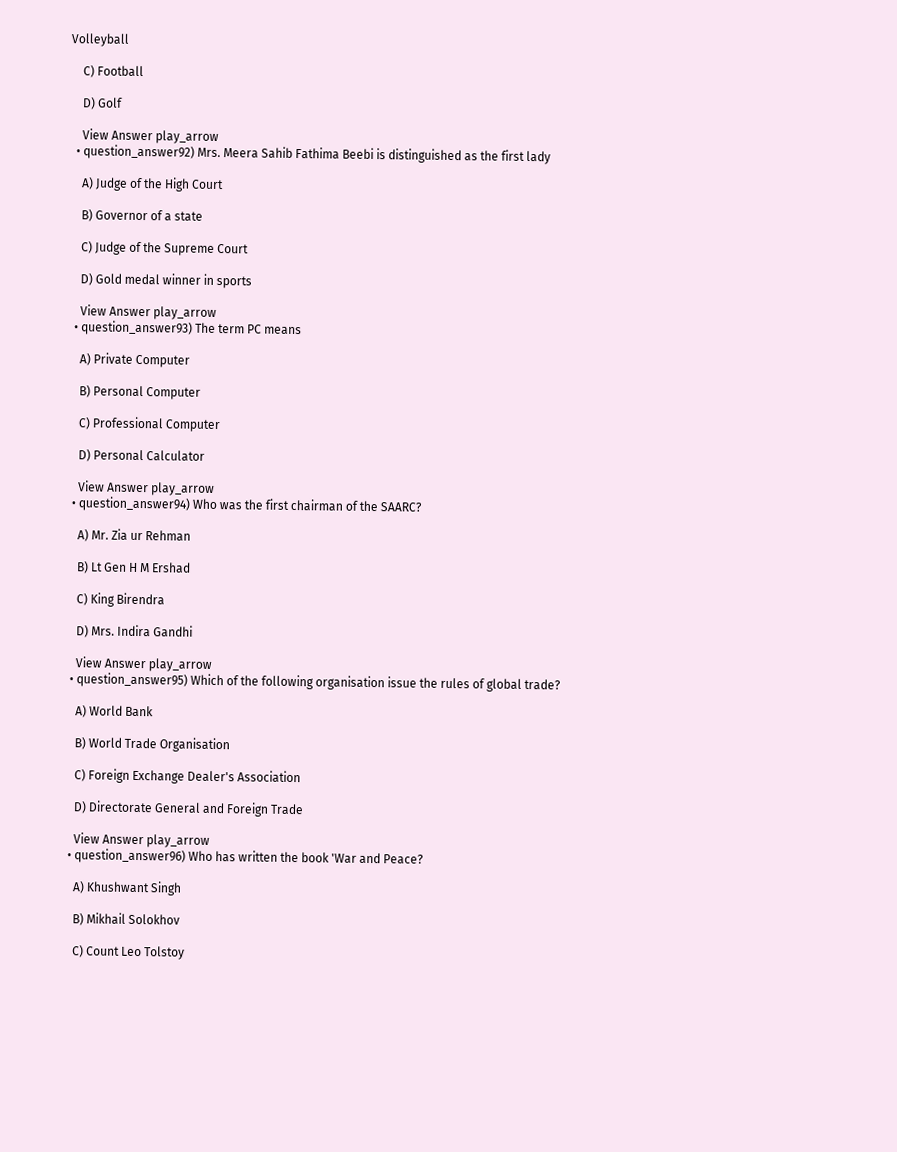Volleyball

    C) Football

    D) Golf

    View Answer play_arrow
  • question_answer92) Mrs. Meera Sahib Fathima Beebi is distinguished as the first lady

    A) Judge of the High Court

    B) Governor of a state

    C) Judge of the Supreme Court

    D) Gold medal winner in sports

    View Answer play_arrow
  • question_answer93) The term PC means

    A) Private Computer

    B) Personal Computer

    C) Professional Computer

    D) Personal Calculator

    View Answer play_arrow
  • question_answer94) Who was the first chairman of the SAARC?

    A) Mr. Zia ur Rehman

    B) Lt Gen H M Ershad

    C) King Birendra

    D) Mrs. Indira Gandhi

    View Answer play_arrow
  • question_answer95) Which of the following organisation issue the rules of global trade?

    A) World Bank

    B) World Trade Organisation

    C) Foreign Exchange Dealer's Association

    D) Directorate General and Foreign Trade

    View Answer play_arrow
  • question_answer96) Who has written the book 'War and Peace?

    A) Khushwant Singh

    B) Mikhail Solokhov

    C) Count Leo Tolstoy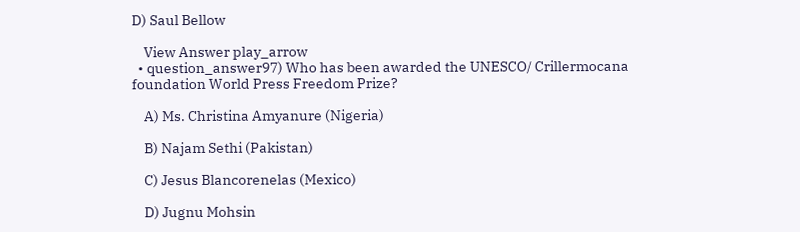D) Saul Bellow

    View Answer play_arrow
  • question_answer97) Who has been awarded the UNESCO/ Crillermocana foundation World Press Freedom Prize?

    A) Ms. Christina Amyanure (Nigeria)

    B) Najam Sethi (Pakistan)

    C) Jesus Blancorenelas (Mexico)

    D) Jugnu Mohsin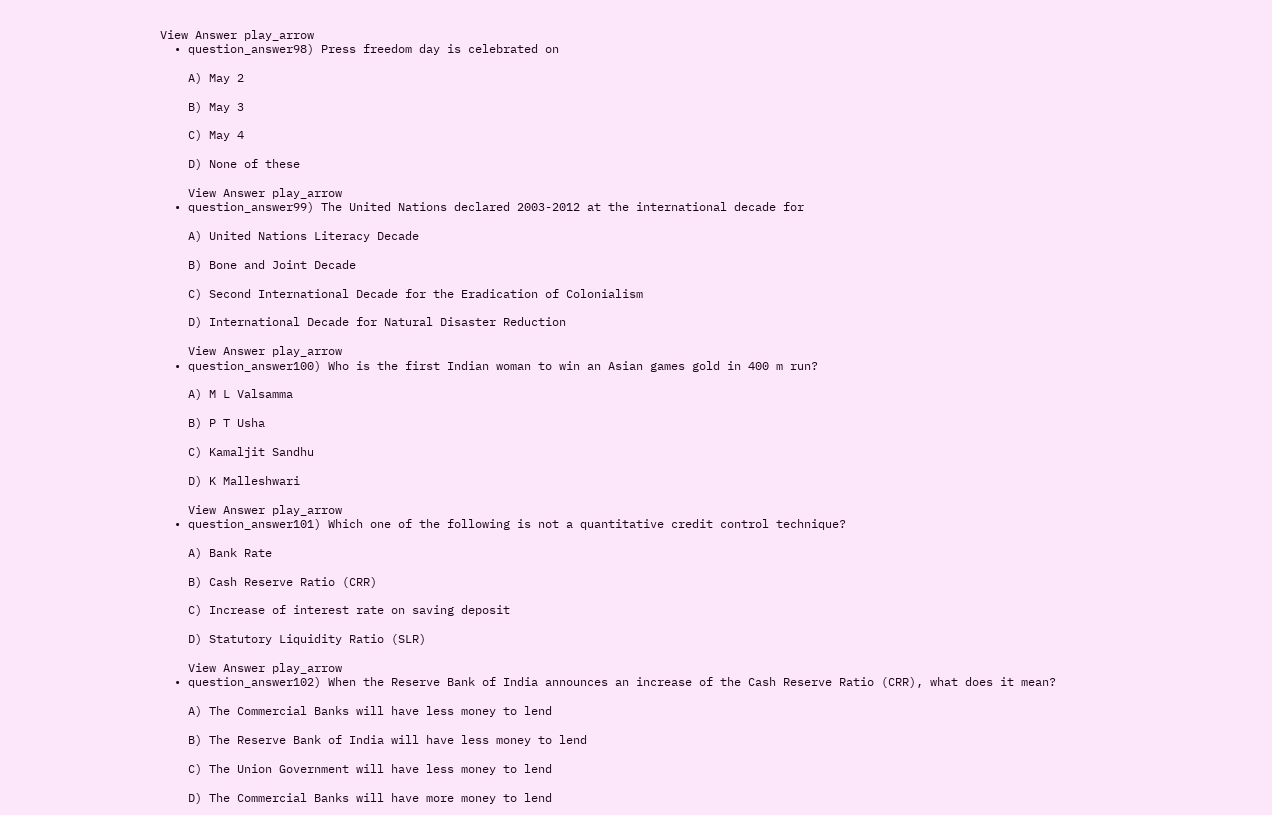View Answer play_arrow
  • question_answer98) Press freedom day is celebrated on

    A) May 2

    B) May 3

    C) May 4

    D) None of these

    View Answer play_arrow
  • question_answer99) The United Nations declared 2003-2012 at the international decade for

    A) United Nations Literacy Decade

    B) Bone and Joint Decade

    C) Second International Decade for the Eradication of Colonialism

    D) International Decade for Natural Disaster Reduction

    View Answer play_arrow
  • question_answer100) Who is the first Indian woman to win an Asian games gold in 400 m run?

    A) M L Valsamma

    B) P T Usha

    C) Kamaljit Sandhu

    D) K Malleshwari

    View Answer play_arrow
  • question_answer101) Which one of the following is not a quantitative credit control technique?

    A) Bank Rate

    B) Cash Reserve Ratio (CRR)

    C) Increase of interest rate on saving deposit

    D) Statutory Liquidity Ratio (SLR)

    View Answer play_arrow
  • question_answer102) When the Reserve Bank of India announces an increase of the Cash Reserve Ratio (CRR), what does it mean?

    A) The Commercial Banks will have less money to lend

    B) The Reserve Bank of India will have less money to lend

    C) The Union Government will have less money to lend

    D) The Commercial Banks will have more money to lend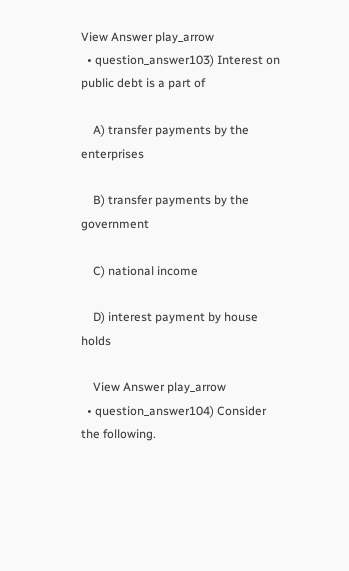View Answer play_arrow
  • question_answer103) Interest on public debt is a part of

    A) transfer payments by the enterprises

    B) transfer payments by the government

    C) national income

    D) interest payment by house holds

    View Answer play_arrow
  • question_answer104) Consider the following.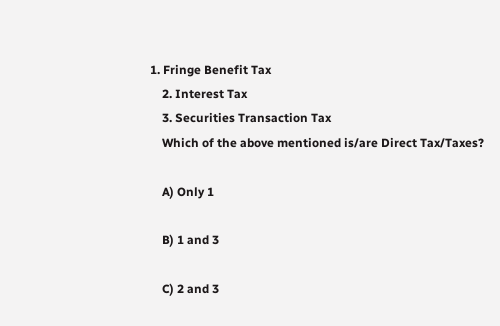1. Fringe Benefit Tax
    2. Interest Tax
    3. Securities Transaction Tax
    Which of the above mentioned is/are Direct Tax/Taxes?

    A) Only 1

    B) 1 and 3

    C) 2 and 3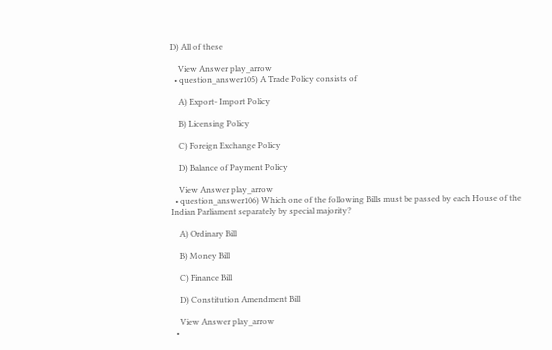D) All of these

    View Answer play_arrow
  • question_answer105) A Trade Policy consists of

    A) Export- Import Policy

    B) Licensing Policy

    C) Foreign Exchange Policy

    D) Balance of Payment Policy

    View Answer play_arrow
  • question_answer106) Which one of the following Bills must be passed by each House of the Indian Parliament separately by special majority?

    A) Ordinary Bill

    B) Money Bill

    C) Finance Bill

    D) Constitution Amendment Bill

    View Answer play_arrow
  •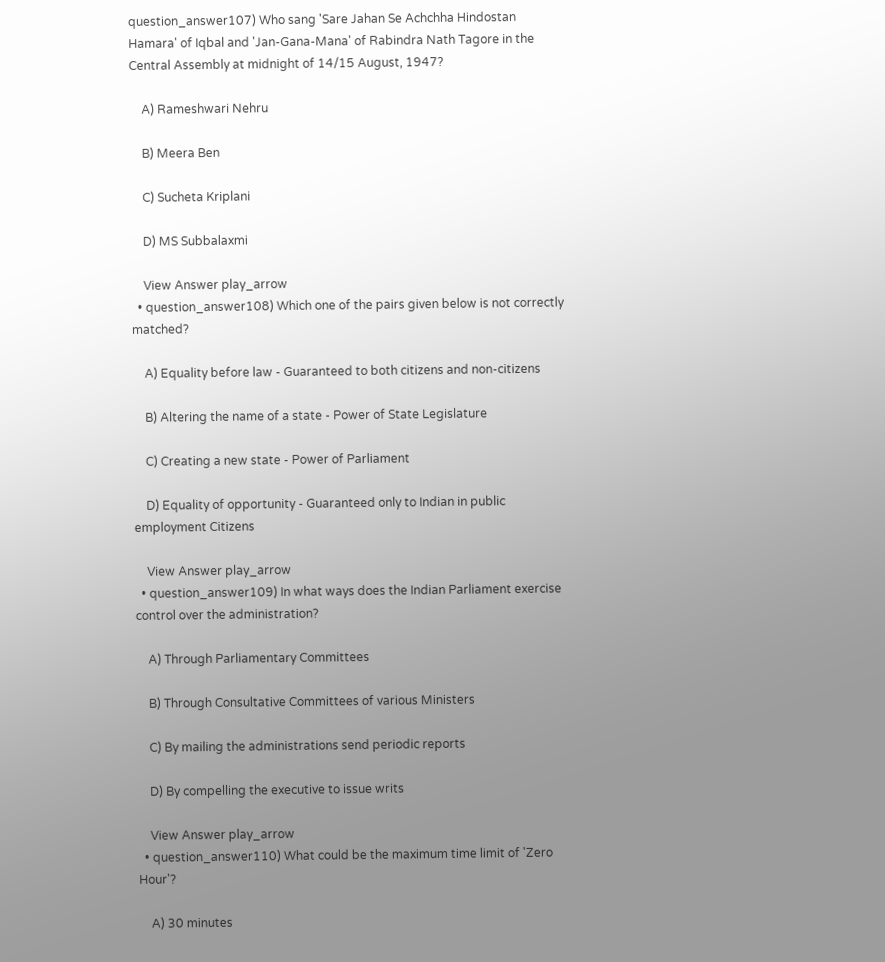question_answer107) Who sang 'Sare Jahan Se Achchha Hindostan Hamara' of Iqbal and 'Jan-Gana-Mana' of Rabindra Nath Tagore in the Central Assembly at midnight of 14/15 August, 1947?

    A) Rameshwari Nehru

    B) Meera Ben

    C) Sucheta Kriplani

    D) MS Subbalaxmi

    View Answer play_arrow
  • question_answer108) Which one of the pairs given below is not correctly matched?

    A) Equality before law - Guaranteed to both citizens and non-citizens

    B) Altering the name of a state - Power of State Legislature

    C) Creating a new state - Power of Parliament

    D) Equality of opportunity - Guaranteed only to Indian in public employment Citizens

    View Answer play_arrow
  • question_answer109) In what ways does the Indian Parliament exercise control over the administration?

    A) Through Parliamentary Committees

    B) Through Consultative Committees of various Ministers

    C) By mailing the administrations send periodic reports

    D) By compelling the executive to issue writs

    View Answer play_arrow
  • question_answer110) What could be the maximum time limit of 'Zero Hour'?

    A) 30 minutes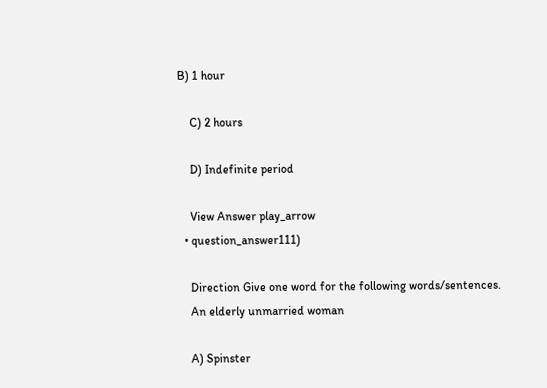B) 1 hour

    C) 2 hours

    D) Indefinite period

    View Answer play_arrow
  • question_answer111)

    Direction Give one word for the following words/sentences.
    An elderly unmarried woman

    A) Spinster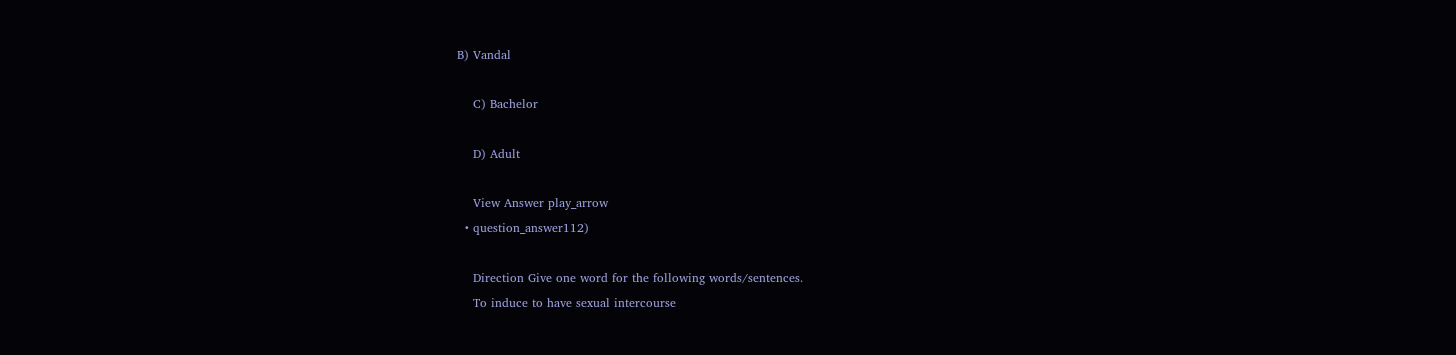B) Vandal

    C) Bachelor

    D) Adult

    View Answer play_arrow
  • question_answer112)

    Direction Give one word for the following words/sentences.
    To induce to have sexual intercourse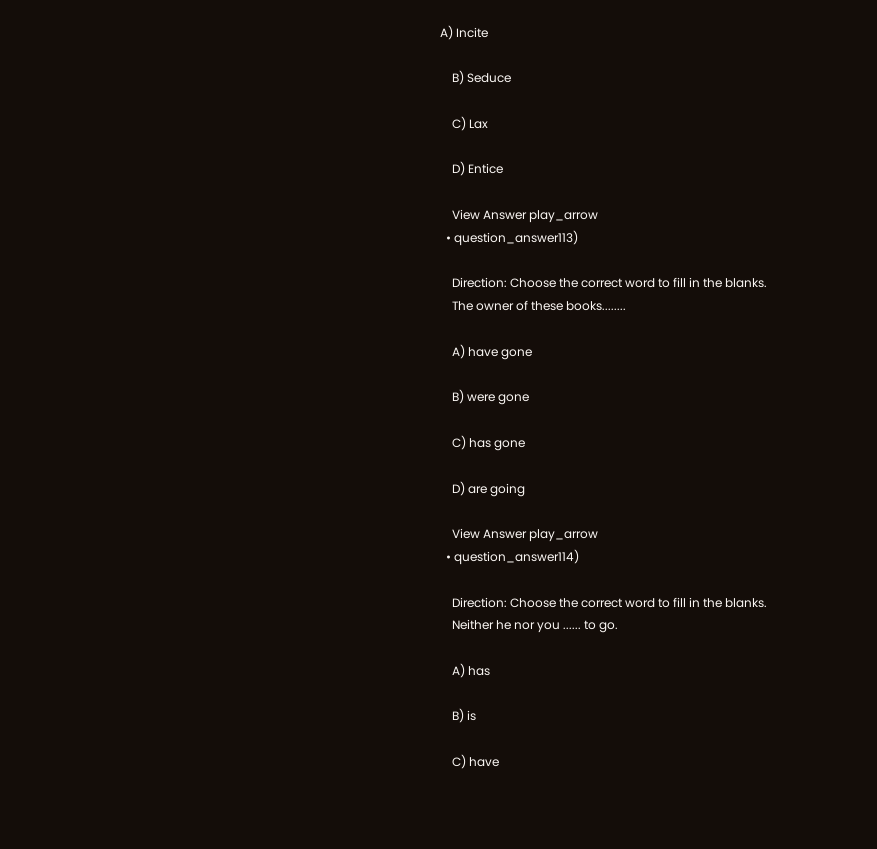A) Incite

    B) Seduce

    C) Lax

    D) Entice

    View Answer play_arrow
  • question_answer113)

    Direction: Choose the correct word to fill in the blanks.
    The owner of these books........

    A) have gone

    B) were gone

    C) has gone

    D) are going

    View Answer play_arrow
  • question_answer114)

    Direction: Choose the correct word to fill in the blanks.
    Neither he nor you ...... to go.

    A) has

    B) is

    C) have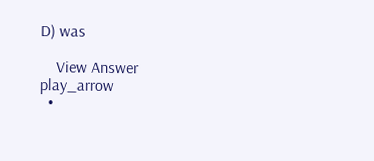D) was

    View Answer play_arrow
  •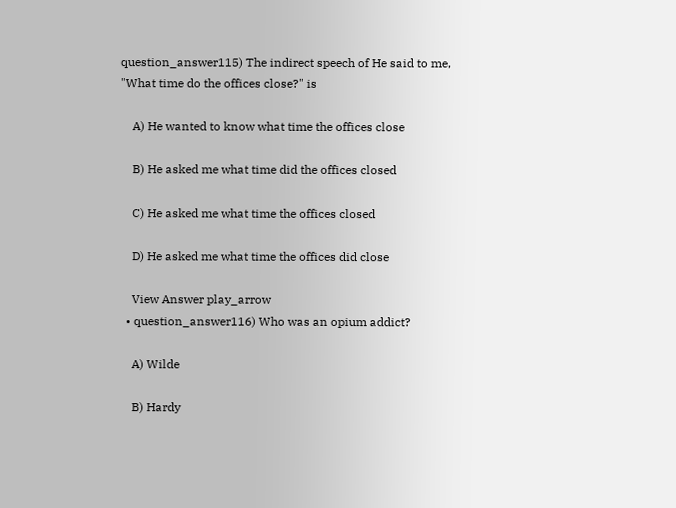question_answer115) The indirect speech of He said to me, "What time do the offices close?" is

    A) He wanted to know what time the offices close

    B) He asked me what time did the offices closed

    C) He asked me what time the offices closed

    D) He asked me what time the offices did close

    View Answer play_arrow
  • question_answer116) Who was an opium addict?

    A) Wilde

    B) Hardy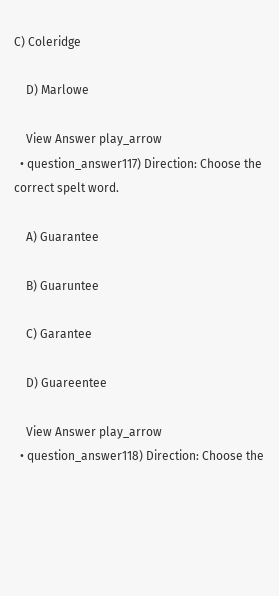C) Coleridge

    D) Marlowe

    View Answer play_arrow
  • question_answer117) Direction: Choose the correct spelt word.

    A) Guarantee

    B) Guaruntee

    C) Garantee

    D) Guareentee

    View Answer play_arrow
  • question_answer118) Direction: Choose the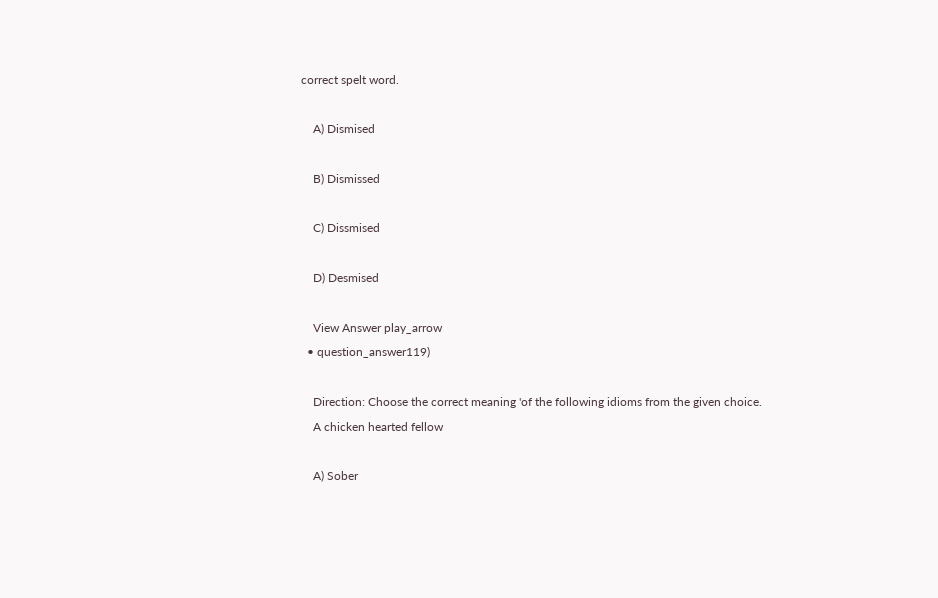correct spelt word.

    A) Dismised

    B) Dismissed

    C) Dissmised

    D) Desmised

    View Answer play_arrow
  • question_answer119)

    Direction: Choose the correct meaning 'of the following idioms from the given choice.
    A chicken hearted fellow

    A) Sober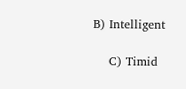B) Intelligent

    C) Timid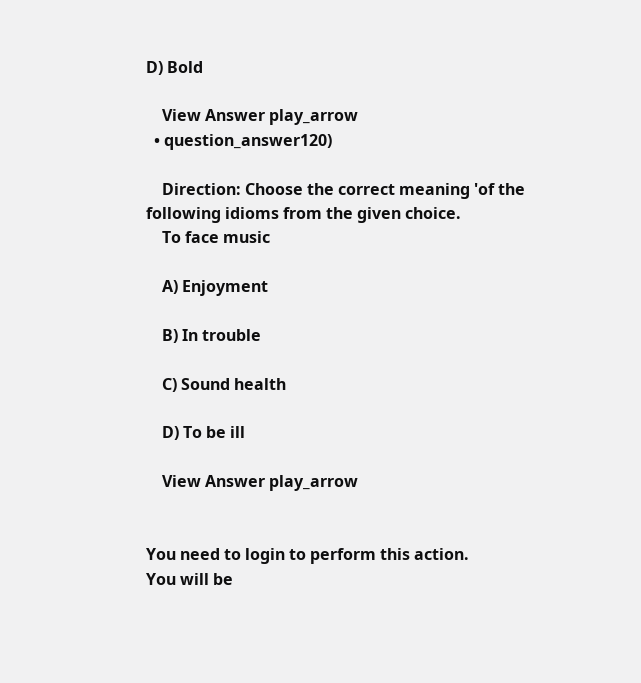D) Bold

    View Answer play_arrow
  • question_answer120)

    Direction: Choose the correct meaning 'of the following idioms from the given choice.
    To face music

    A) Enjoyment

    B) In trouble

    C) Sound health

    D) To be ill

    View Answer play_arrow


You need to login to perform this action.
You will be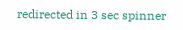redirected in 3 sec spinner